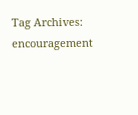Tag Archives: encouragement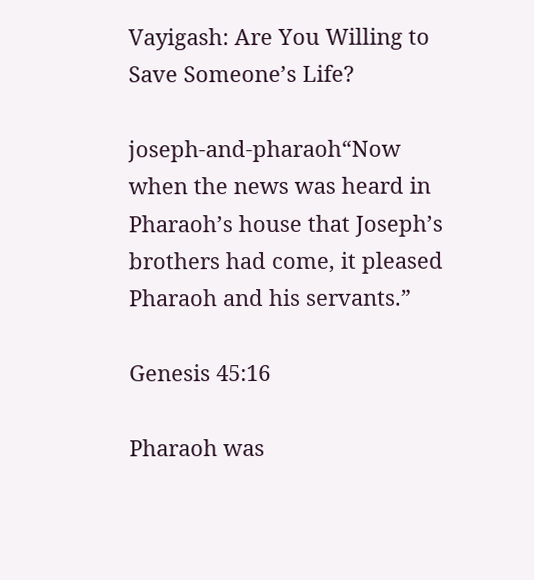Vayigash: Are You Willing to Save Someone’s Life?

joseph-and-pharaoh“Now when the news was heard in Pharaoh’s house that Joseph’s brothers had come, it pleased Pharaoh and his servants.”

Genesis 45:16

Pharaoh was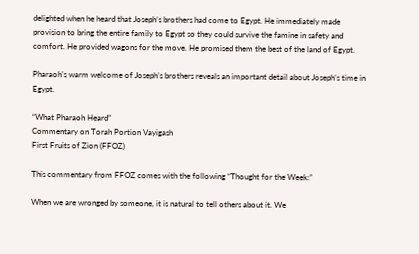delighted when he heard that Joseph’s brothers had come to Egypt. He immediately made provision to bring the entire family to Egypt so they could survive the famine in safety and comfort. He provided wagons for the move. He promised them the best of the land of Egypt.

Pharaoh’s warm welcome of Joseph’s brothers reveals an important detail about Joseph’s time in Egypt.

“What Pharaoh Heard”
Commentary on Torah Portion Vayigash
First Fruits of Zion (FFOZ)

This commentary from FFOZ comes with the following “Thought for the Week:”

When we are wronged by someone, it is natural to tell others about it. We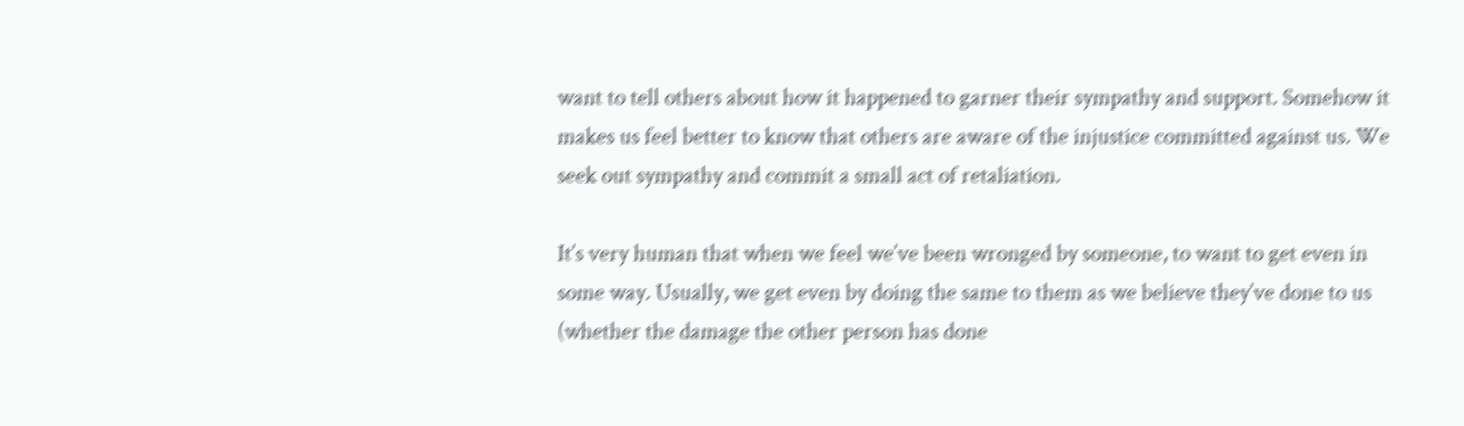want to tell others about how it happened to garner their sympathy and support. Somehow it makes us feel better to know that others are aware of the injustice committed against us. We seek out sympathy and commit a small act of retaliation.

It’s very human that when we feel we’ve been wronged by someone, to want to get even in some way. Usually, we get even by doing the same to them as we believe they’ve done to us (whether the damage the other person has done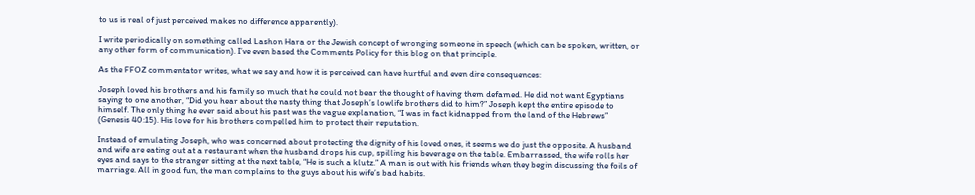to us is real of just perceived makes no difference apparently).

I write periodically on something called Lashon Hara or the Jewish concept of wronging someone in speech (which can be spoken, written, or any other form of communication). I’ve even based the Comments Policy for this blog on that principle.

As the FFOZ commentator writes, what we say and how it is perceived can have hurtful and even dire consequences:

Joseph loved his brothers and his family so much that he could not bear the thought of having them defamed. He did not want Egyptians saying to one another, “Did you hear about the nasty thing that Joseph’s lowlife brothers did to him?” Joseph kept the entire episode to himself. The only thing he ever said about his past was the vague explanation, “I was in fact kidnapped from the land of the Hebrews” (Genesis 40:15). His love for his brothers compelled him to protect their reputation.

Instead of emulating Joseph, who was concerned about protecting the dignity of his loved ones, it seems we do just the opposite. A husband and wife are eating out at a restaurant when the husband drops his cup, spilling his beverage on the table. Embarrassed, the wife rolls her eyes and says to the stranger sitting at the next table, “He is such a klutz.” A man is out with his friends when they begin discussing the foils of marriage. All in good fun, the man complains to the guys about his wife’s bad habits.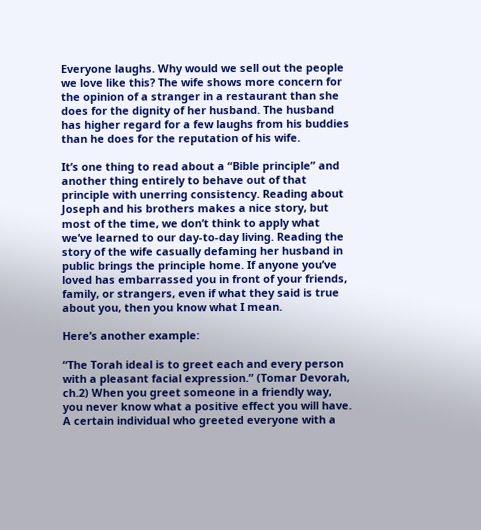Everyone laughs. Why would we sell out the people we love like this? The wife shows more concern for the opinion of a stranger in a restaurant than she does for the dignity of her husband. The husband has higher regard for a few laughs from his buddies than he does for the reputation of his wife.

It’s one thing to read about a “Bible principle” and another thing entirely to behave out of that principle with unerring consistency. Reading about Joseph and his brothers makes a nice story, but most of the time, we don’t think to apply what we’ve learned to our day-to-day living. Reading the story of the wife casually defaming her husband in public brings the principle home. If anyone you’ve loved has embarrassed you in front of your friends, family, or strangers, even if what they said is true about you, then you know what I mean.

Here’s another example:

“The Torah ideal is to greet each and every person with a pleasant facial expression.” (Tomar Devorah, ch.2) When you greet someone in a friendly way, you never know what a positive effect you will have. A certain individual who greeted everyone with a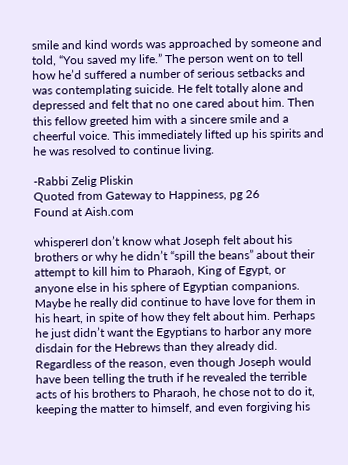smile and kind words was approached by someone and told, “You saved my life.” The person went on to tell how he’d suffered a number of serious setbacks and was contemplating suicide. He felt totally alone and depressed and felt that no one cared about him. Then this fellow greeted him with a sincere smile and a cheerful voice. This immediately lifted up his spirits and he was resolved to continue living.

-Rabbi Zelig Pliskin
Quoted from Gateway to Happiness, pg 26
Found at Aish.com

whispererI don’t know what Joseph felt about his brothers or why he didn’t “spill the beans” about their attempt to kill him to Pharaoh, King of Egypt, or anyone else in his sphere of Egyptian companions. Maybe he really did continue to have love for them in his heart, in spite of how they felt about him. Perhaps he just didn’t want the Egyptians to harbor any more disdain for the Hebrews than they already did. Regardless of the reason, even though Joseph would have been telling the truth if he revealed the terrible acts of his brothers to Pharaoh, he chose not to do it, keeping the matter to himself, and even forgiving his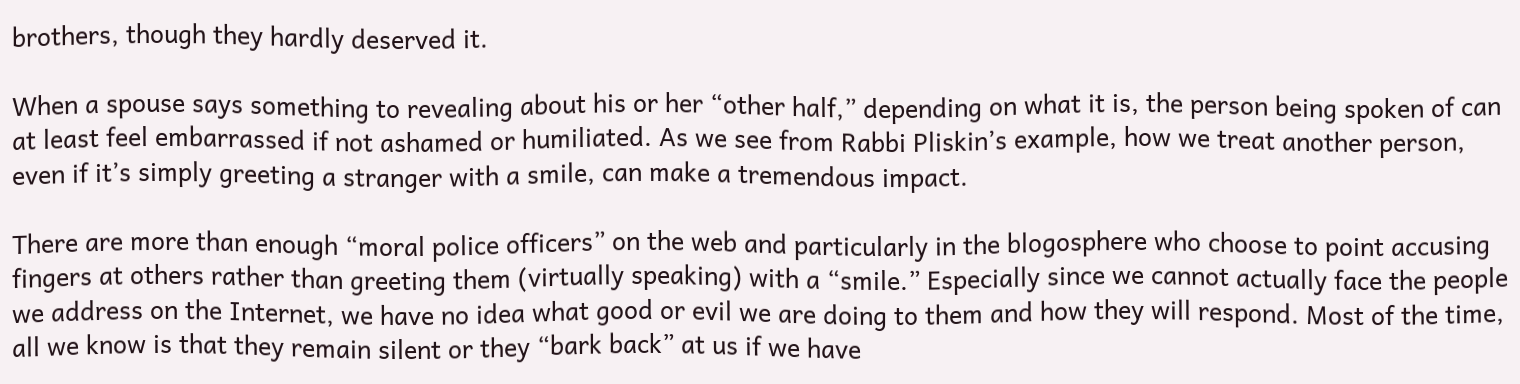brothers, though they hardly deserved it.

When a spouse says something to revealing about his or her “other half,” depending on what it is, the person being spoken of can at least feel embarrassed if not ashamed or humiliated. As we see from Rabbi Pliskin’s example, how we treat another person, even if it’s simply greeting a stranger with a smile, can make a tremendous impact.

There are more than enough “moral police officers” on the web and particularly in the blogosphere who choose to point accusing fingers at others rather than greeting them (virtually speaking) with a “smile.” Especially since we cannot actually face the people we address on the Internet, we have no idea what good or evil we are doing to them and how they will respond. Most of the time, all we know is that they remain silent or they “bark back” at us if we have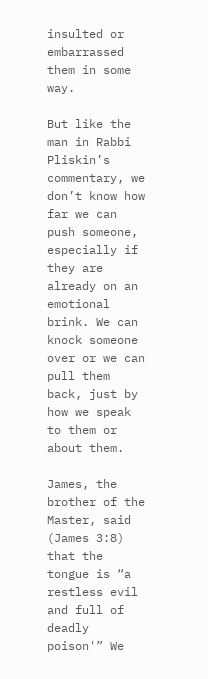insulted or embarrassed them in some way.

But like the man in Rabbi Pliskin’s commentary, we don’t know how far we can push someone, especially if they are already on an emotional brink. We can knock someone over or we can pull them back, just by how we speak to them or about them.

James, the brother of the Master, said (James 3:8) that the tongue is “a restless evil and full of deadly poison'” We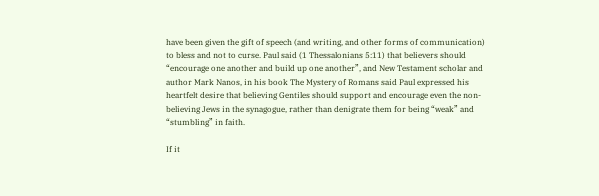have been given the gift of speech (and writing, and other forms of communication) to bless and not to curse. Paul said (1 Thessalonians 5:11) that believers should “encourage one another and build up one another”, and New Testament scholar and author Mark Nanos, in his book The Mystery of Romans said Paul expressed his heartfelt desire that believing Gentiles should support and encourage even the non-believing Jews in the synagogue, rather than denigrate them for being “weak” and “stumbling” in faith.

If it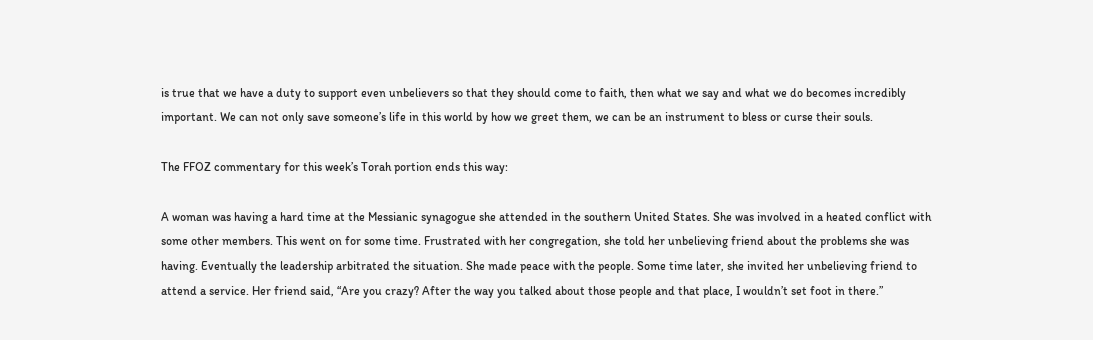is true that we have a duty to support even unbelievers so that they should come to faith, then what we say and what we do becomes incredibly important. We can not only save someone’s life in this world by how we greet them, we can be an instrument to bless or curse their souls.

The FFOZ commentary for this week’s Torah portion ends this way:

A woman was having a hard time at the Messianic synagogue she attended in the southern United States. She was involved in a heated conflict with some other members. This went on for some time. Frustrated with her congregation, she told her unbelieving friend about the problems she was having. Eventually the leadership arbitrated the situation. She made peace with the people. Some time later, she invited her unbelieving friend to attend a service. Her friend said, “Are you crazy? After the way you talked about those people and that place, I wouldn’t set foot in there.”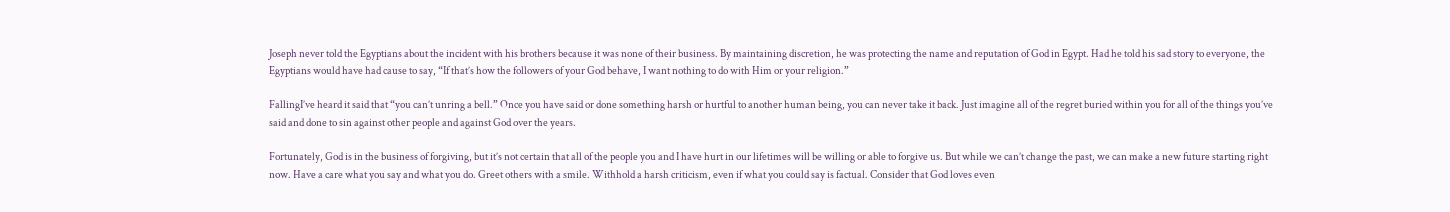Joseph never told the Egyptians about the incident with his brothers because it was none of their business. By maintaining discretion, he was protecting the name and reputation of God in Egypt. Had he told his sad story to everyone, the Egyptians would have had cause to say, “If that’s how the followers of your God behave, I want nothing to do with Him or your religion.”

FallingI’ve heard it said that “you can’t unring a bell.” Once you have said or done something harsh or hurtful to another human being, you can never take it back. Just imagine all of the regret buried within you for all of the things you’ve said and done to sin against other people and against God over the years.

Fortunately, God is in the business of forgiving, but it’s not certain that all of the people you and I have hurt in our lifetimes will be willing or able to forgive us. But while we can’t change the past, we can make a new future starting right now. Have a care what you say and what you do. Greet others with a smile. Withhold a harsh criticism, even if what you could say is factual. Consider that God loves even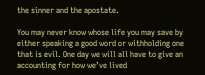the sinner and the apostate.

You may never know whose life you may save by either speaking a good word or withholding one that is evil. One day we will all have to give an accounting for how we’ve lived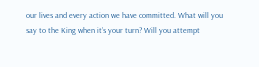our lives and every action we have committed. What will you say to the King when it’s your turn? Will you attempt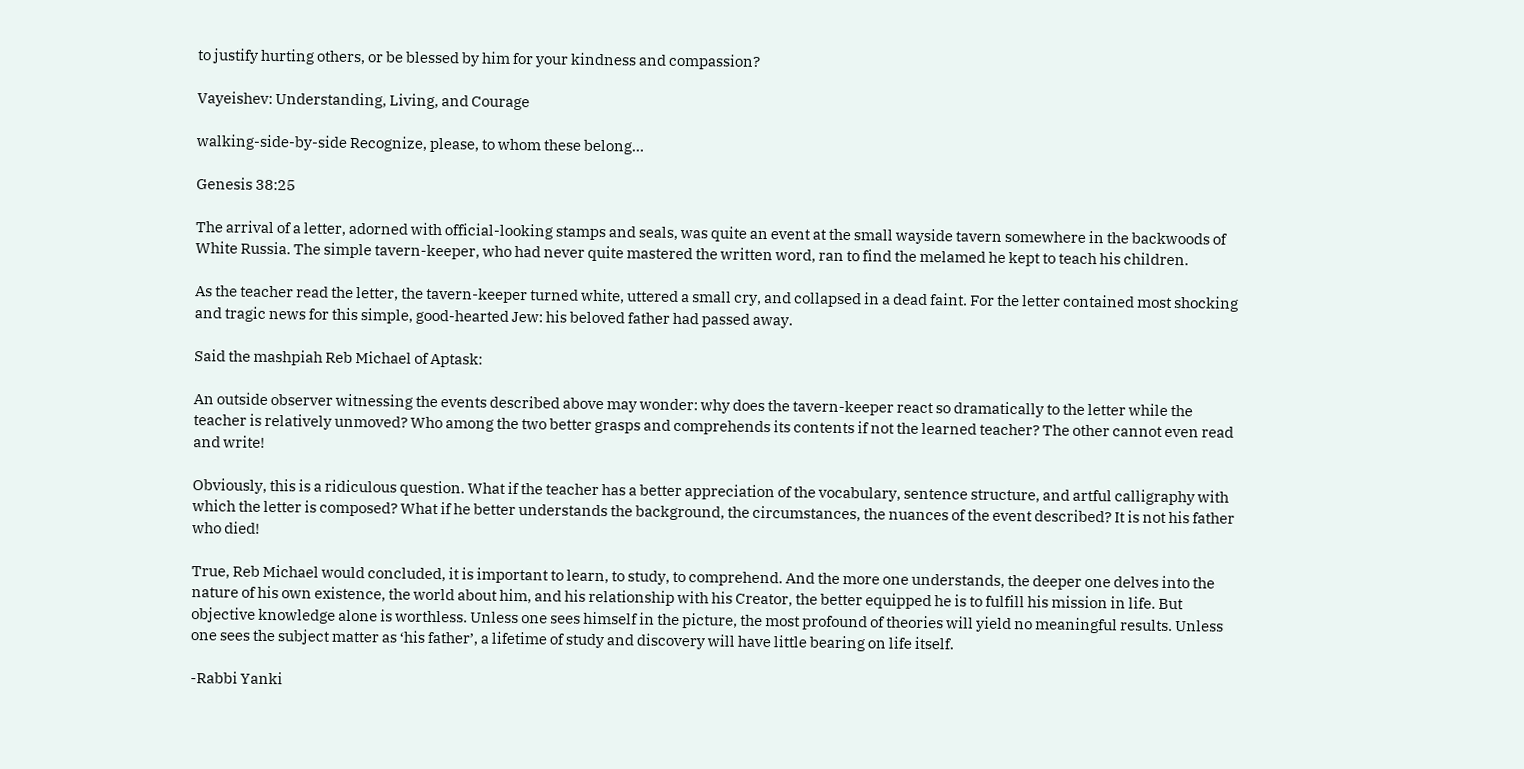to justify hurting others, or be blessed by him for your kindness and compassion?

Vayeishev: Understanding, Living, and Courage

walking-side-by-side Recognize, please, to whom these belong…

Genesis 38:25

The arrival of a letter, adorned with official-looking stamps and seals, was quite an event at the small wayside tavern somewhere in the backwoods of White Russia. The simple tavern-keeper, who had never quite mastered the written word, ran to find the melamed he kept to teach his children.

As the teacher read the letter, the tavern-keeper turned white, uttered a small cry, and collapsed in a dead faint. For the letter contained most shocking and tragic news for this simple, good-hearted Jew: his beloved father had passed away.

Said the mashpiah Reb Michael of Aptask:

An outside observer witnessing the events described above may wonder: why does the tavern-keeper react so dramatically to the letter while the teacher is relatively unmoved? Who among the two better grasps and comprehends its contents if not the learned teacher? The other cannot even read and write!

Obviously, this is a ridiculous question. What if the teacher has a better appreciation of the vocabulary, sentence structure, and artful calligraphy with which the letter is composed? What if he better understands the background, the circumstances, the nuances of the event described? It is not his father who died!

True, Reb Michael would concluded, it is important to learn, to study, to comprehend. And the more one understands, the deeper one delves into the nature of his own existence, the world about him, and his relationship with his Creator, the better equipped he is to fulfill his mission in life. But objective knowledge alone is worthless. Unless one sees himself in the picture, the most profound of theories will yield no meaningful results. Unless one sees the subject matter as ‘his father’, a lifetime of study and discovery will have little bearing on life itself.

-Rabbi Yanki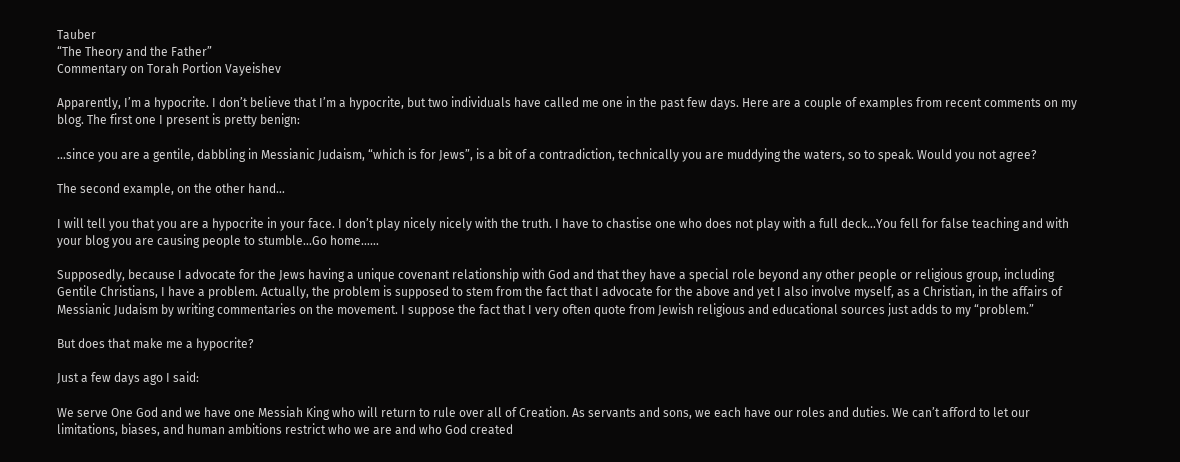Tauber
“The Theory and the Father”
Commentary on Torah Portion Vayeishev

Apparently, I’m a hypocrite. I don’t believe that I’m a hypocrite, but two individuals have called me one in the past few days. Here are a couple of examples from recent comments on my blog. The first one I present is pretty benign:

…since you are a gentile, dabbling in Messianic Judaism, “which is for Jews”, is a bit of a contradiction, technically you are muddying the waters, so to speak. Would you not agree?

The second example, on the other hand…

I will tell you that you are a hypocrite in your face. I don’t play nicely nicely with the truth. I have to chastise one who does not play with a full deck…You fell for false teaching and with your blog you are causing people to stumble…Go home……

Supposedly, because I advocate for the Jews having a unique covenant relationship with God and that they have a special role beyond any other people or religious group, including Gentile Christians, I have a problem. Actually, the problem is supposed to stem from the fact that I advocate for the above and yet I also involve myself, as a Christian, in the affairs of Messianic Judaism by writing commentaries on the movement. I suppose the fact that I very often quote from Jewish religious and educational sources just adds to my “problem.”

But does that make me a hypocrite?

Just a few days ago I said:

We serve One God and we have one Messiah King who will return to rule over all of Creation. As servants and sons, we each have our roles and duties. We can’t afford to let our limitations, biases, and human ambitions restrict who we are and who God created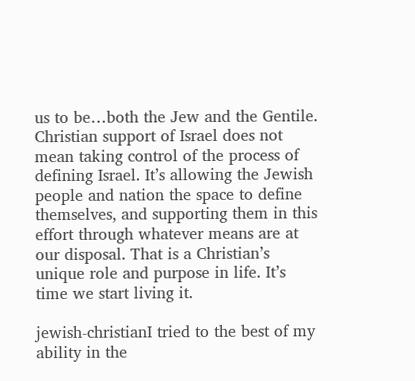us to be…both the Jew and the Gentile. Christian support of Israel does not mean taking control of the process of defining Israel. It’s allowing the Jewish people and nation the space to define themselves, and supporting them in this effort through whatever means are at our disposal. That is a Christian’s unique role and purpose in life. It’s time we start living it.

jewish-christianI tried to the best of my ability in the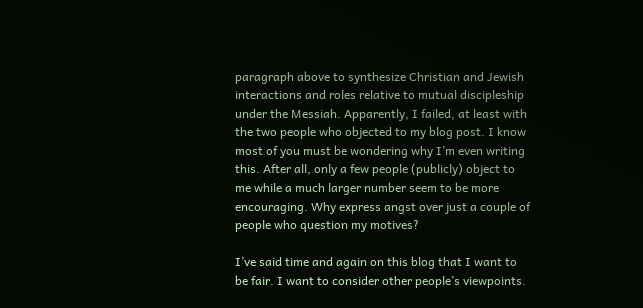paragraph above to synthesize Christian and Jewish interactions and roles relative to mutual discipleship under the Messiah. Apparently, I failed, at least with the two people who objected to my blog post. I know most of you must be wondering why I’m even writing this. After all, only a few people (publicly) object to me while a much larger number seem to be more encouraging. Why express angst over just a couple of people who question my motives?

I’ve said time and again on this blog that I want to be fair. I want to consider other people’s viewpoints.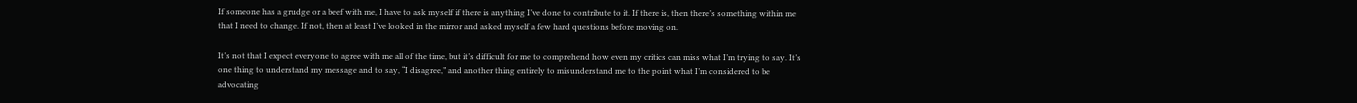If someone has a grudge or a beef with me, I have to ask myself if there is anything I’ve done to contribute to it. If there is, then there’s something within me that I need to change. If not, then at least I’ve looked in the mirror and asked myself a few hard questions before moving on.

It’s not that I expect everyone to agree with me all of the time, but it’s difficult for me to comprehend how even my critics can miss what I’m trying to say. It’s one thing to understand my message and to say, “I disagree,” and another thing entirely to misunderstand me to the point what I’m considered to be advocating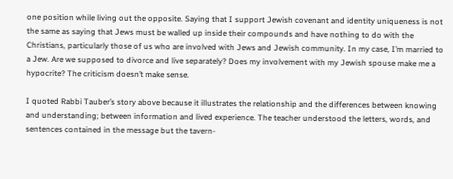one position while living out the opposite. Saying that I support Jewish covenant and identity uniqueness is not the same as saying that Jews must be walled up inside their compounds and have nothing to do with the Christians, particularly those of us who are involved with Jews and Jewish community. In my case, I’m married to a Jew. Are we supposed to divorce and live separately? Does my involvement with my Jewish spouse make me a hypocrite? The criticism doesn’t make sense.

I quoted Rabbi Tauber’s story above because it illustrates the relationship and the differences between knowing and understanding; between information and lived experience. The teacher understood the letters, words, and sentences contained in the message but the tavern-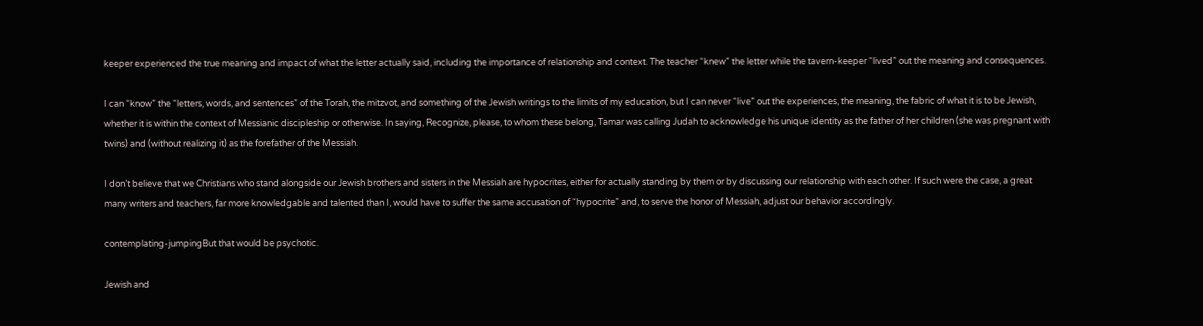keeper experienced the true meaning and impact of what the letter actually said, including the importance of relationship and context. The teacher “knew” the letter while the tavern-keeper “lived” out the meaning and consequences.

I can “know” the “letters, words, and sentences” of the Torah, the mitzvot, and something of the Jewish writings to the limits of my education, but I can never “live” out the experiences, the meaning, the fabric of what it is to be Jewish, whether it is within the context of Messianic discipleship or otherwise. In saying, Recognize, please, to whom these belong, Tamar was calling Judah to acknowledge his unique identity as the father of her children (she was pregnant with twins) and (without realizing it) as the forefather of the Messiah.

I don’t believe that we Christians who stand alongside our Jewish brothers and sisters in the Messiah are hypocrites, either for actually standing by them or by discussing our relationship with each other. If such were the case, a great many writers and teachers, far more knowledgable and talented than I, would have to suffer the same accusation of “hypocrite” and, to serve the honor of Messiah, adjust our behavior accordingly.

contemplating-jumpingBut that would be psychotic.

Jewish and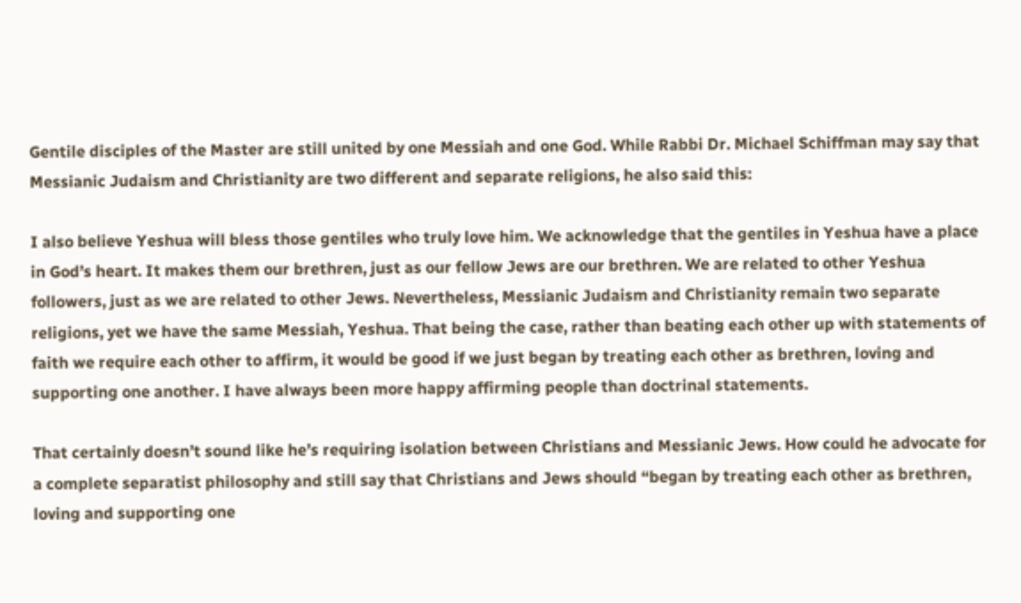Gentile disciples of the Master are still united by one Messiah and one God. While Rabbi Dr. Michael Schiffman may say that Messianic Judaism and Christianity are two different and separate religions, he also said this:

I also believe Yeshua will bless those gentiles who truly love him. We acknowledge that the gentiles in Yeshua have a place in God’s heart. It makes them our brethren, just as our fellow Jews are our brethren. We are related to other Yeshua followers, just as we are related to other Jews. Nevertheless, Messianic Judaism and Christianity remain two separate religions, yet we have the same Messiah, Yeshua. That being the case, rather than beating each other up with statements of faith we require each other to affirm, it would be good if we just began by treating each other as brethren, loving and supporting one another. I have always been more happy affirming people than doctrinal statements.

That certainly doesn’t sound like he’s requiring isolation between Christians and Messianic Jews. How could he advocate for a complete separatist philosophy and still say that Christians and Jews should “began by treating each other as brethren, loving and supporting one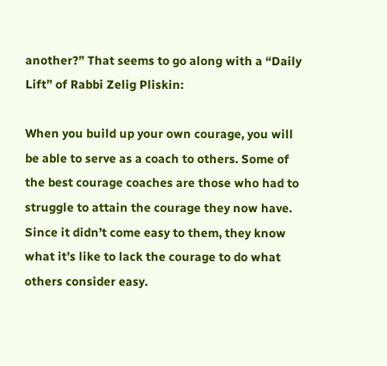another?” That seems to go along with a “Daily Lift” of Rabbi Zelig Pliskin:

When you build up your own courage, you will be able to serve as a coach to others. Some of the best courage coaches are those who had to struggle to attain the courage they now have. Since it didn’t come easy to them, they know what it’s like to lack the courage to do what others consider easy.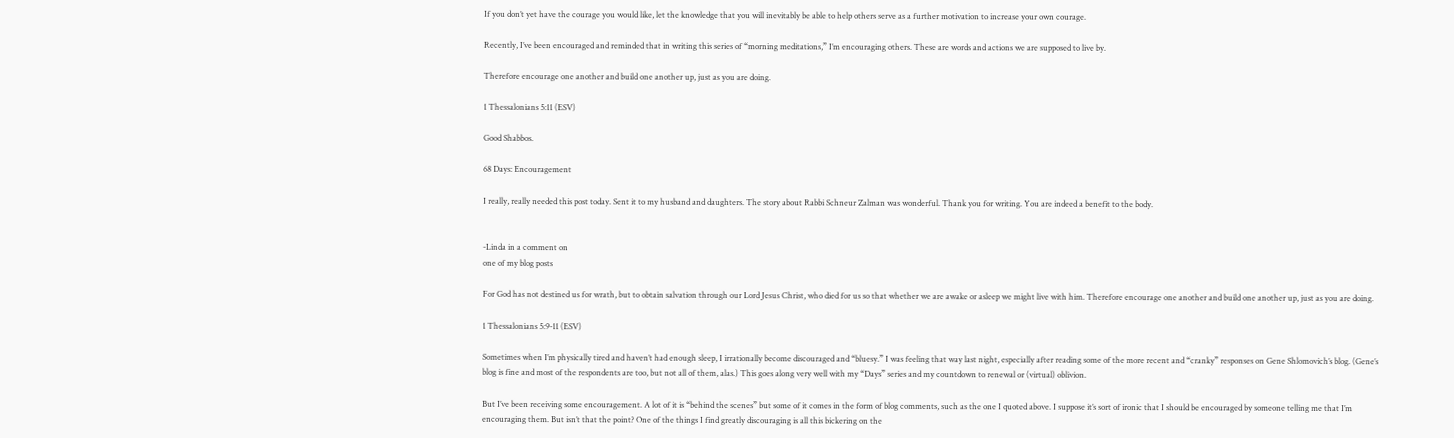If you don’t yet have the courage you would like, let the knowledge that you will inevitably be able to help others serve as a further motivation to increase your own courage.

Recently, I’ve been encouraged and reminded that in writing this series of “morning meditations,” I’m encouraging others. These are words and actions we are supposed to live by.

Therefore encourage one another and build one another up, just as you are doing.

1 Thessalonians 5:11 (ESV)

Good Shabbos.

68 Days: Encouragement

I really, really needed this post today. Sent it to my husband and daughters. The story about Rabbi Schneur Zalman was wonderful. Thank you for writing. You are indeed a benefit to the body.


-Linda in a comment on
one of my blog posts

For God has not destined us for wrath, but to obtain salvation through our Lord Jesus Christ, who died for us so that whether we are awake or asleep we might live with him. Therefore encourage one another and build one another up, just as you are doing.

1 Thessalonians 5:9-11 (ESV)

Sometimes when I’m physically tired and haven’t had enough sleep, I irrationally become discouraged and “bluesy.” I was feeling that way last night, especially after reading some of the more recent and “cranky” responses on Gene Shlomovich’s blog. (Gene’s blog is fine and most of the respondents are too, but not all of them, alas.) This goes along very well with my “Days” series and my countdown to renewal or (virtual) oblivion.

But I’ve been receiving some encouragement. A lot of it is “behind the scenes” but some of it comes in the form of blog comments, such as the one I quoted above. I suppose it’s sort of ironic that I should be encouraged by someone telling me that I’m encouraging them. But isn’t that the point? One of the things I find greatly discouraging is all this bickering on the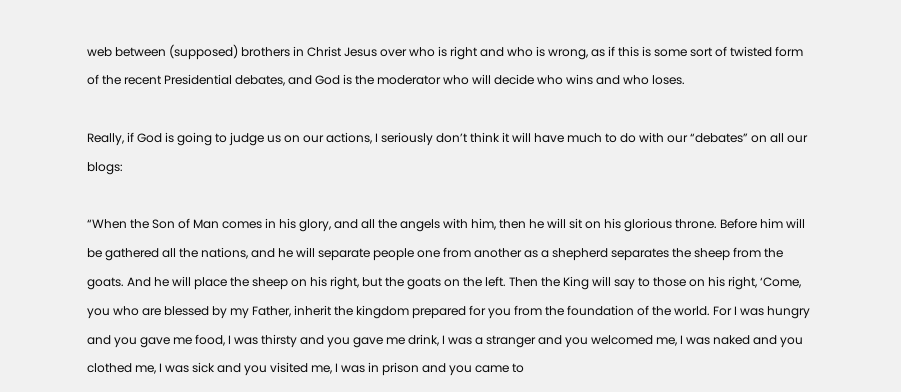web between (supposed) brothers in Christ Jesus over who is right and who is wrong, as if this is some sort of twisted form of the recent Presidential debates, and God is the moderator who will decide who wins and who loses.

Really, if God is going to judge us on our actions, I seriously don’t think it will have much to do with our “debates” on all our blogs:

“When the Son of Man comes in his glory, and all the angels with him, then he will sit on his glorious throne. Before him will be gathered all the nations, and he will separate people one from another as a shepherd separates the sheep from the goats. And he will place the sheep on his right, but the goats on the left. Then the King will say to those on his right, ‘Come, you who are blessed by my Father, inherit the kingdom prepared for you from the foundation of the world. For I was hungry and you gave me food, I was thirsty and you gave me drink, I was a stranger and you welcomed me, I was naked and you clothed me, I was sick and you visited me, I was in prison and you came to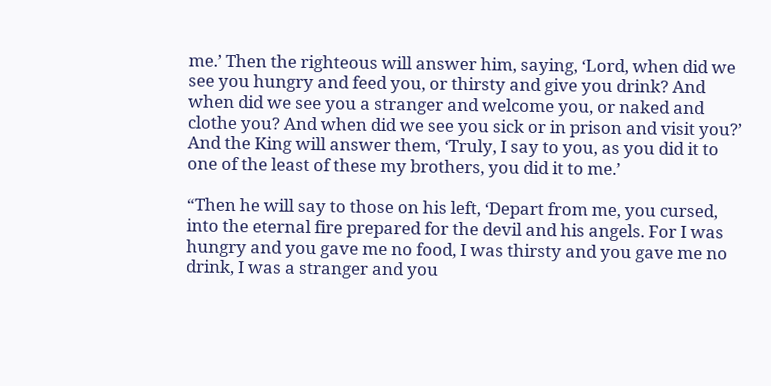me.’ Then the righteous will answer him, saying, ‘Lord, when did we see you hungry and feed you, or thirsty and give you drink? And when did we see you a stranger and welcome you, or naked and clothe you? And when did we see you sick or in prison and visit you?’ And the King will answer them, ‘Truly, I say to you, as you did it to one of the least of these my brothers, you did it to me.’

“Then he will say to those on his left, ‘Depart from me, you cursed, into the eternal fire prepared for the devil and his angels. For I was hungry and you gave me no food, I was thirsty and you gave me no drink, I was a stranger and you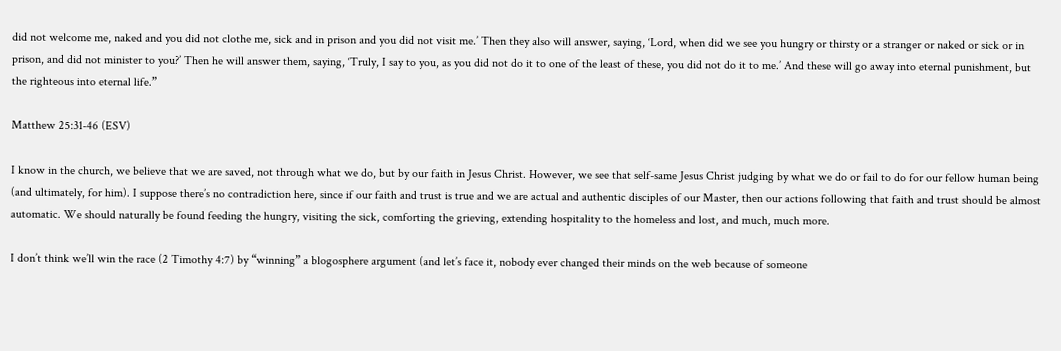did not welcome me, naked and you did not clothe me, sick and in prison and you did not visit me.’ Then they also will answer, saying, ‘Lord, when did we see you hungry or thirsty or a stranger or naked or sick or in prison, and did not minister to you?’ Then he will answer them, saying, ‘Truly, I say to you, as you did not do it to one of the least of these, you did not do it to me.’ And these will go away into eternal punishment, but the righteous into eternal life.”

Matthew 25:31-46 (ESV)

I know in the church, we believe that we are saved, not through what we do, but by our faith in Jesus Christ. However, we see that self-same Jesus Christ judging by what we do or fail to do for our fellow human being (and ultimately, for him). I suppose there’s no contradiction here, since if our faith and trust is true and we are actual and authentic disciples of our Master, then our actions following that faith and trust should be almost automatic. We should naturally be found feeding the hungry, visiting the sick, comforting the grieving, extending hospitality to the homeless and lost, and much, much more.

I don’t think we’ll win the race (2 Timothy 4:7) by “winning” a blogosphere argument (and let’s face it, nobody ever changed their minds on the web because of someone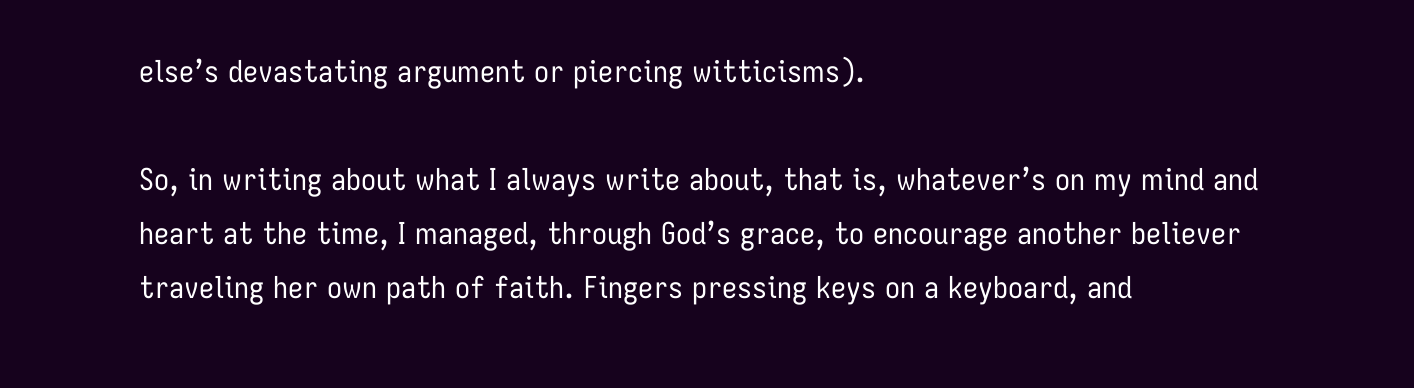else’s devastating argument or piercing witticisms).

So, in writing about what I always write about, that is, whatever’s on my mind and heart at the time, I managed, through God’s grace, to encourage another believer traveling her own path of faith. Fingers pressing keys on a keyboard, and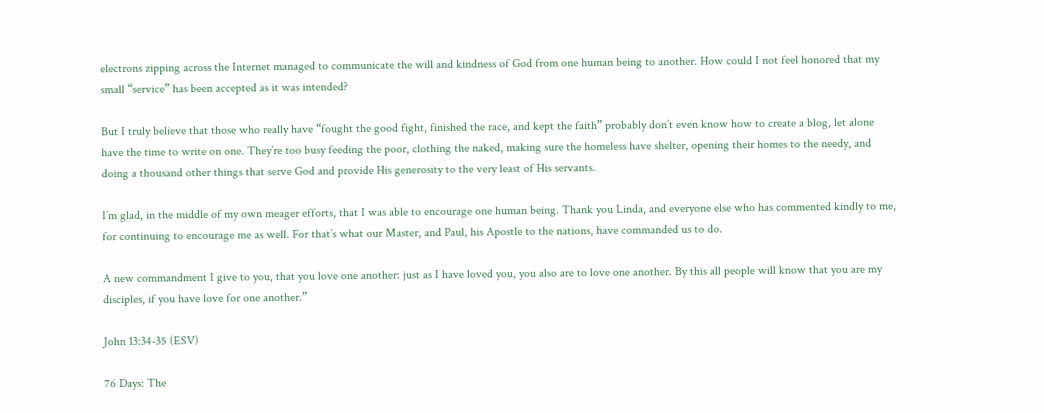electrons zipping across the Internet managed to communicate the will and kindness of God from one human being to another. How could I not feel honored that my small “service” has been accepted as it was intended?

But I truly believe that those who really have “fought the good fight, finished the race, and kept the faith” probably don’t even know how to create a blog, let alone have the time to write on one. They’re too busy feeding the poor, clothing the naked, making sure the homeless have shelter, opening their homes to the needy, and doing a thousand other things that serve God and provide His generosity to the very least of His servants.

I’m glad, in the middle of my own meager efforts, that I was able to encourage one human being. Thank you Linda, and everyone else who has commented kindly to me, for continuing to encourage me as well. For that’s what our Master, and Paul, his Apostle to the nations, have commanded us to do.

A new commandment I give to you, that you love one another: just as I have loved you, you also are to love one another. By this all people will know that you are my disciples, if you have love for one another.”

John 13:34-35 (ESV)

76 Days: The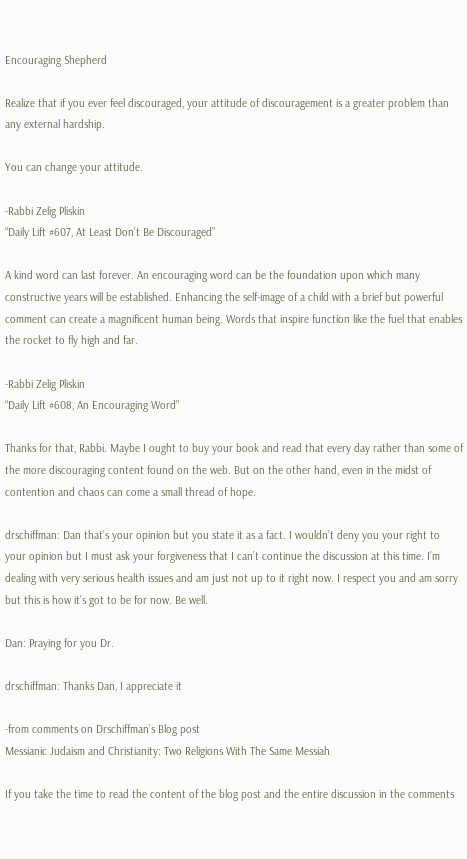Encouraging Shepherd

Realize that if you ever feel discouraged, your attitude of discouragement is a greater problem than any external hardship.

You can change your attitude.

-Rabbi Zelig Pliskin
“Daily Lift #607, At Least Don’t Be Discouraged”

A kind word can last forever. An encouraging word can be the foundation upon which many constructive years will be established. Enhancing the self-image of a child with a brief but powerful comment can create a magnificent human being. Words that inspire function like the fuel that enables the rocket to fly high and far.

-Rabbi Zelig Pliskin
“Daily Lift #608, An Encouraging Word”

Thanks for that, Rabbi. Maybe I ought to buy your book and read that every day rather than some of the more discouraging content found on the web. But on the other hand, even in the midst of contention and chaos can come a small thread of hope.

drschiffman: Dan that’s your opinion but you state it as a fact. I wouldn’t deny you your right to your opinion but I must ask your forgiveness that I can’t continue the discussion at this time. I’m dealing with very serious health issues and am just not up to it right now. I respect you and am sorry but this is how it’s got to be for now. Be well.

Dan: Praying for you Dr.

drschiffman: Thanks Dan, I appreciate it

-from comments on Drschiffman’s Blog post
Messianic Judaism and Christianity: Two Religions With The Same Messiah

If you take the time to read the content of the blog post and the entire discussion in the comments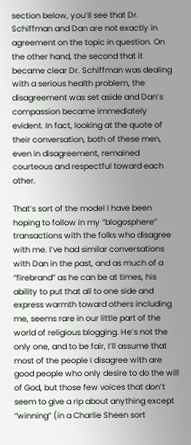section below, you’ll see that Dr. Schiffman and Dan are not exactly in agreement on the topic in question. On the other hand, the second that it became clear Dr. Schiffman was dealing with a serious health problem, the disagreement was set aside and Dan’s compassion became immediately evident. In fact, looking at the quote of their conversation, both of these men, even in disagreement, remained courteous and respectful toward each other.

That’s sort of the model I have been hoping to follow in my “blogosphere” transactions with the folks who disagree with me. I’ve had similar conversations with Dan in the past, and as much of a “firebrand” as he can be at times, his ability to put that all to one side and express warmth toward others including me, seems rare in our little part of the world of religious blogging. He’s not the only one, and to be fair, I’ll assume that most of the people I disagree with are good people who only desire to do the will of God, but those few voices that don’t seem to give a rip about anything except “winning” (in a Charlie Sheen sort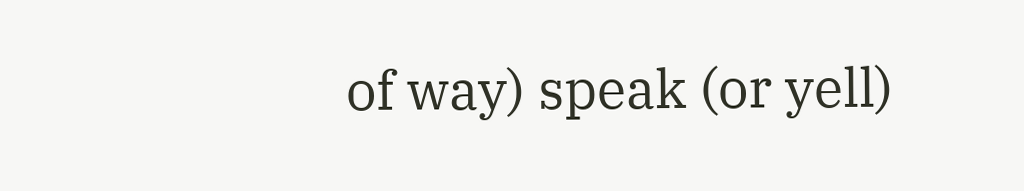of way) speak (or yell)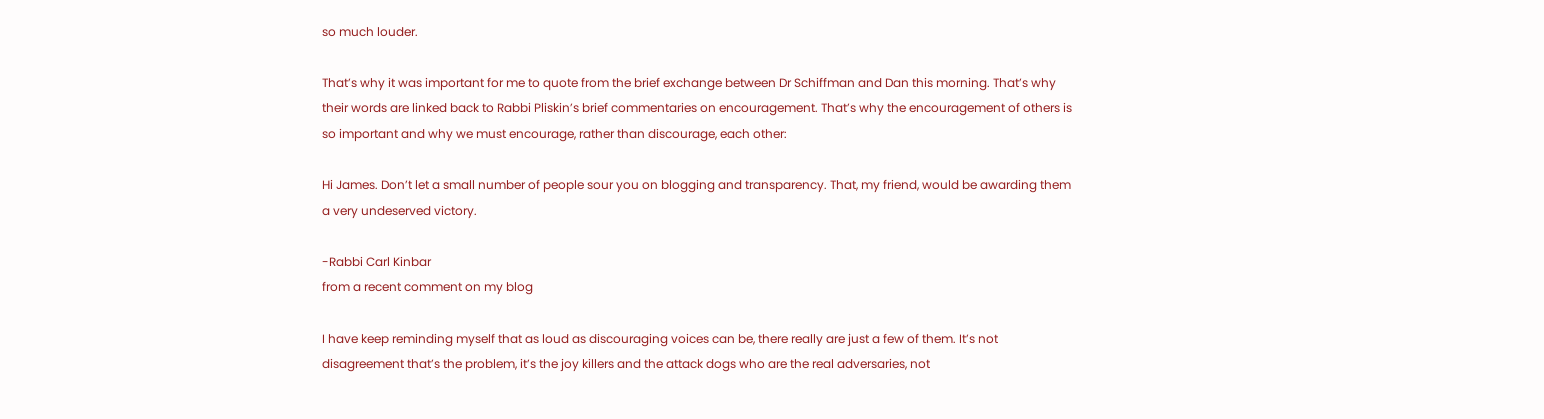so much louder.

That’s why it was important for me to quote from the brief exchange between Dr Schiffman and Dan this morning. That’s why their words are linked back to Rabbi Pliskin’s brief commentaries on encouragement. That’s why the encouragement of others is so important and why we must encourage, rather than discourage, each other:

Hi James. Don’t let a small number of people sour you on blogging and transparency. That, my friend, would be awarding them a very undeserved victory.

-Rabbi Carl Kinbar
from a recent comment on my blog

I have keep reminding myself that as loud as discouraging voices can be, there really are just a few of them. It’s not disagreement that’s the problem, it’s the joy killers and the attack dogs who are the real adversaries, not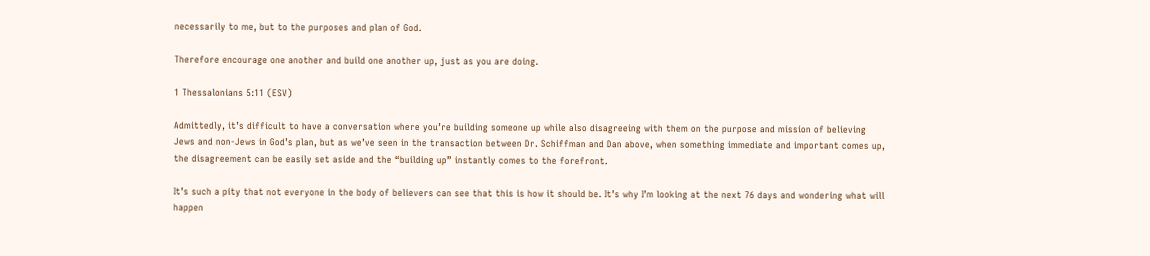necessarily to me, but to the purposes and plan of God.

Therefore encourage one another and build one another up, just as you are doing.

1 Thessalonians 5:11 (ESV)

Admittedly, it’s difficult to have a conversation where you’re building someone up while also disagreeing with them on the purpose and mission of believing Jews and non-Jews in God’s plan, but as we’ve seen in the transaction between Dr. Schiffman and Dan above, when something immediate and important comes up, the disagreement can be easily set aside and the “building up” instantly comes to the forefront.

It’s such a pity that not everyone in the body of believers can see that this is how it should be. It’s why I’m looking at the next 76 days and wondering what will happen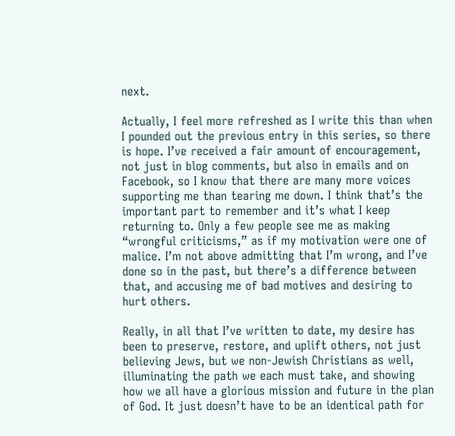next.

Actually, I feel more refreshed as I write this than when I pounded out the previous entry in this series, so there is hope. I’ve received a fair amount of encouragement, not just in blog comments, but also in emails and on Facebook, so I know that there are many more voices supporting me than tearing me down. I think that’s the important part to remember and it’s what I keep returning to. Only a few people see me as making “wrongful criticisms,” as if my motivation were one of malice. I’m not above admitting that I’m wrong, and I’ve done so in the past, but there’s a difference between that, and accusing me of bad motives and desiring to hurt others.

Really, in all that I’ve written to date, my desire has been to preserve, restore, and uplift others, not just believing Jews, but we non-Jewish Christians as well, illuminating the path we each must take, and showing how we all have a glorious mission and future in the plan of God. It just doesn’t have to be an identical path for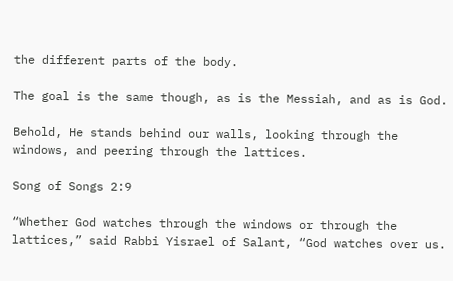the different parts of the body.

The goal is the same though, as is the Messiah, and as is God.

Behold, He stands behind our walls, looking through the windows, and peering through the lattices.

Song of Songs 2:9

“Whether God watches through the windows or through the lattices,” said Rabbi Yisrael of Salant, “God watches over us.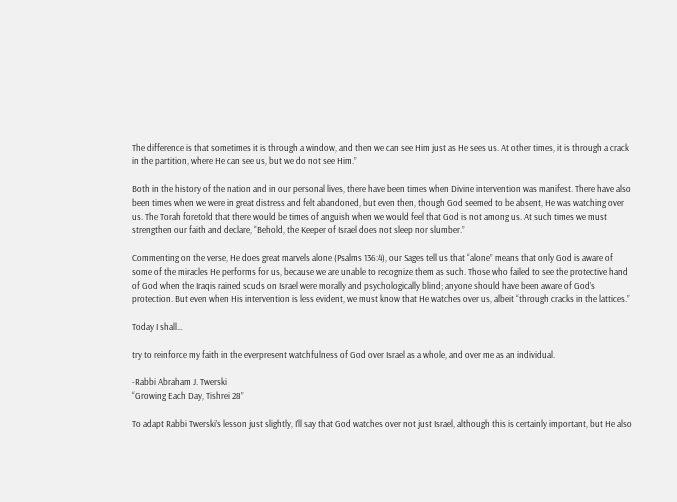The difference is that sometimes it is through a window, and then we can see Him just as He sees us. At other times, it is through a crack in the partition, where He can see us, but we do not see Him.”

Both in the history of the nation and in our personal lives, there have been times when Divine intervention was manifest. There have also been times when we were in great distress and felt abandoned, but even then, though God seemed to be absent, He was watching over us. The Torah foretold that there would be times of anguish when we would feel that God is not among us. At such times we must strengthen our faith and declare, “Behold, the Keeper of Israel does not sleep nor slumber.”

Commenting on the verse, He does great marvels alone (Psalms 136:4), our Sages tell us that “alone” means that only God is aware of some of the miracles He performs for us, because we are unable to recognize them as such. Those who failed to see the protective hand of God when the Iraqis rained scuds on Israel were morally and psychologically blind; anyone should have been aware of God’s protection. But even when His intervention is less evident, we must know that He watches over us, albeit “through cracks in the lattices.”

Today I shall…

try to reinforce my faith in the everpresent watchfulness of God over Israel as a whole, and over me as an individual.

-Rabbi Abraham J. Twerski
“Growing Each Day, Tishrei 28”

To adapt Rabbi Twerski’s lesson just slightly, I’ll say that God watches over not just Israel, although this is certainly important, but He also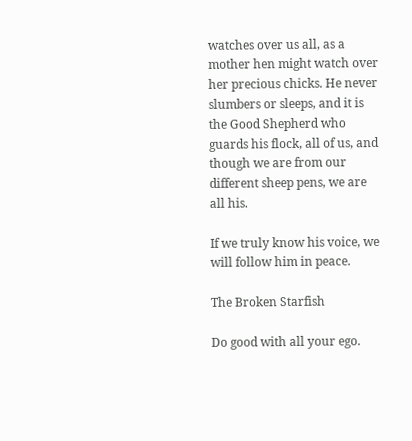watches over us all, as a mother hen might watch over her precious chicks. He never slumbers or sleeps, and it is the Good Shepherd who guards his flock, all of us, and though we are from our different sheep pens, we are all his.

If we truly know his voice, we will follow him in peace.

The Broken Starfish

Do good with all your ego.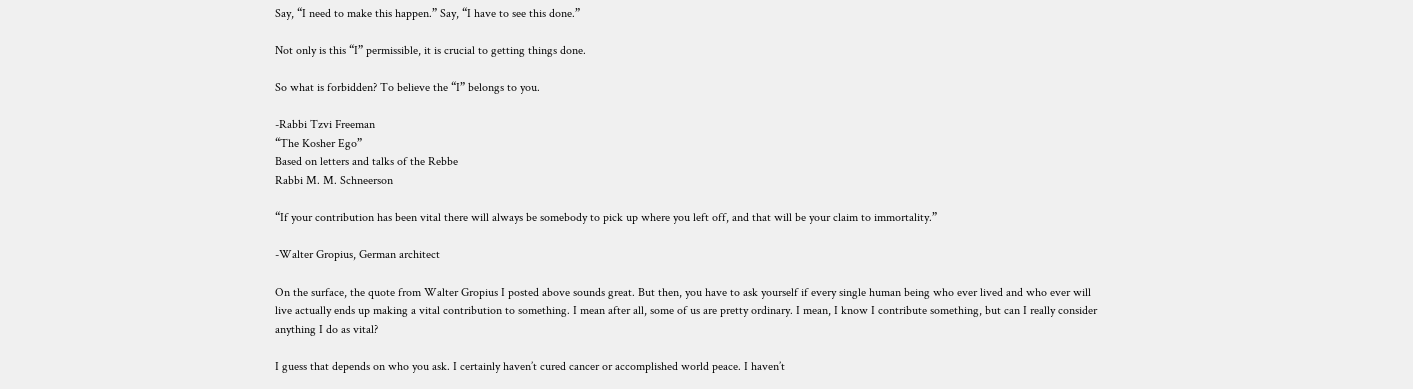Say, “I need to make this happen.” Say, “I have to see this done.”

Not only is this “I” permissible, it is crucial to getting things done.

So what is forbidden? To believe the “I” belongs to you.

-Rabbi Tzvi Freeman
“The Kosher Ego”
Based on letters and talks of the Rebbe
Rabbi M. M. Schneerson

“If your contribution has been vital there will always be somebody to pick up where you left off, and that will be your claim to immortality.”

-Walter Gropius, German architect

On the surface, the quote from Walter Gropius I posted above sounds great. But then, you have to ask yourself if every single human being who ever lived and who ever will live actually ends up making a vital contribution to something. I mean after all, some of us are pretty ordinary. I mean, I know I contribute something, but can I really consider anything I do as vital?

I guess that depends on who you ask. I certainly haven’t cured cancer or accomplished world peace. I haven’t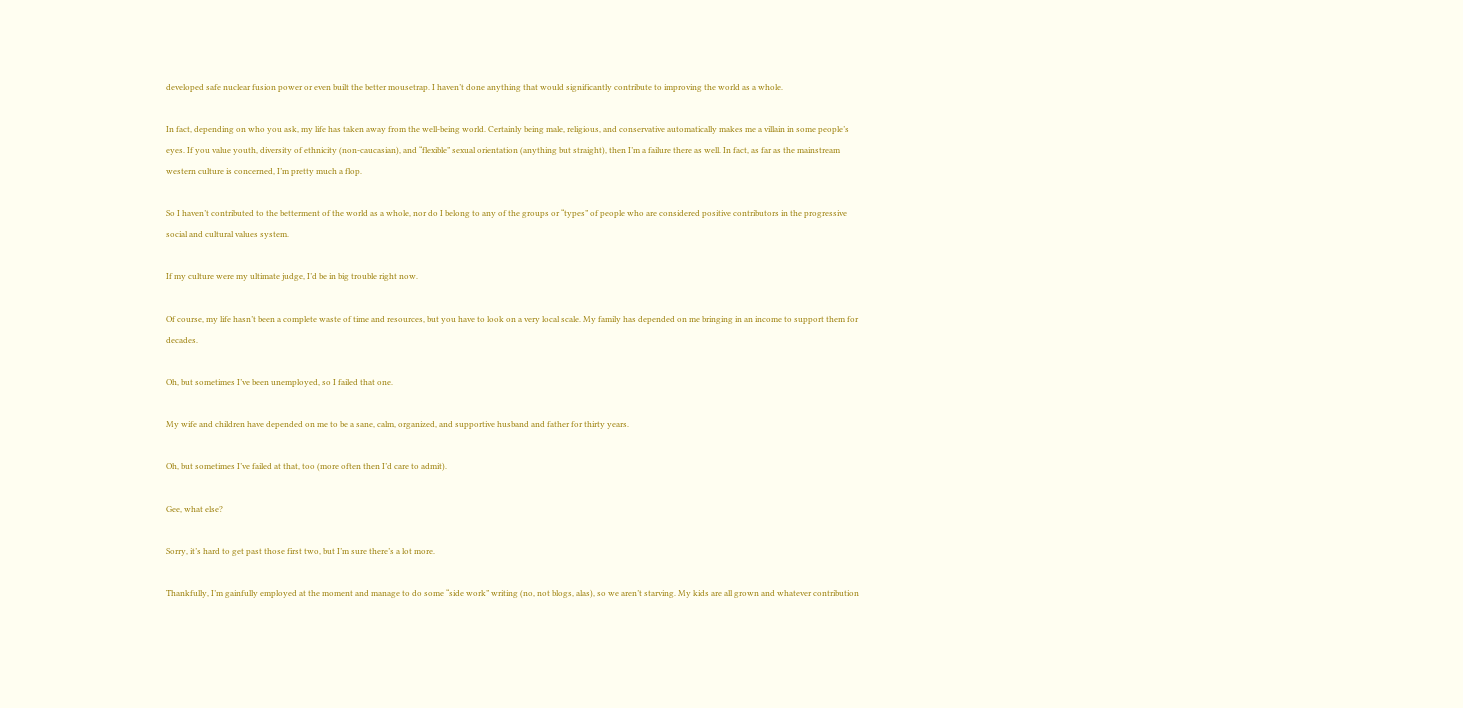developed safe nuclear fusion power or even built the better mousetrap. I haven’t done anything that would significantly contribute to improving the world as a whole.

In fact, depending on who you ask, my life has taken away from the well-being world. Certainly being male, religious, and conservative automatically makes me a villain in some people’s eyes. If you value youth, diversity of ethnicity (non-caucasian), and “flexible” sexual orientation (anything but straight), then I’m a failure there as well. In fact, as far as the mainstream western culture is concerned, I’m pretty much a flop.

So I haven’t contributed to the betterment of the world as a whole, nor do I belong to any of the groups or “types” of people who are considered positive contributors in the progressive social and cultural values system.

If my culture were my ultimate judge, I’d be in big trouble right now.

Of course, my life hasn’t been a complete waste of time and resources, but you have to look on a very local scale. My family has depended on me bringing in an income to support them for decades.

Oh, but sometimes I’ve been unemployed, so I failed that one.

My wife and children have depended on me to be a sane, calm, organized, and supportive husband and father for thirty years.

Oh, but sometimes I’ve failed at that, too (more often then I’d care to admit).

Gee, what else?

Sorry, it’s hard to get past those first two, but I’m sure there’s a lot more.

Thankfully, I’m gainfully employed at the moment and manage to do some “side work” writing (no, not blogs, alas), so we aren’t starving. My kids are all grown and whatever contribution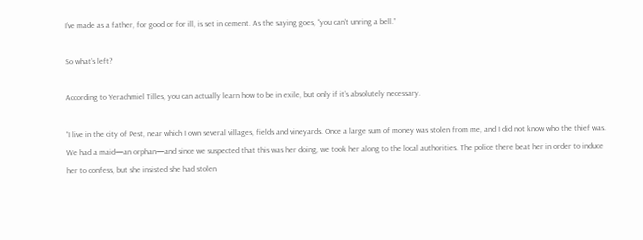I’ve made as a father, for good or for ill, is set in cement. As the saying goes, “you can’t unring a bell.”

So what’s left?

According to Yerachmiel Tilles, you can actually learn how to be in exile, but only if it’s absolutely necessary.

“I live in the city of Pest, near which I own several villages, fields and vineyards. Once a large sum of money was stolen from me, and I did not know who the thief was. We had a maid—an orphan—and since we suspected that this was her doing, we took her along to the local authorities. The police there beat her in order to induce her to confess, but she insisted she had stolen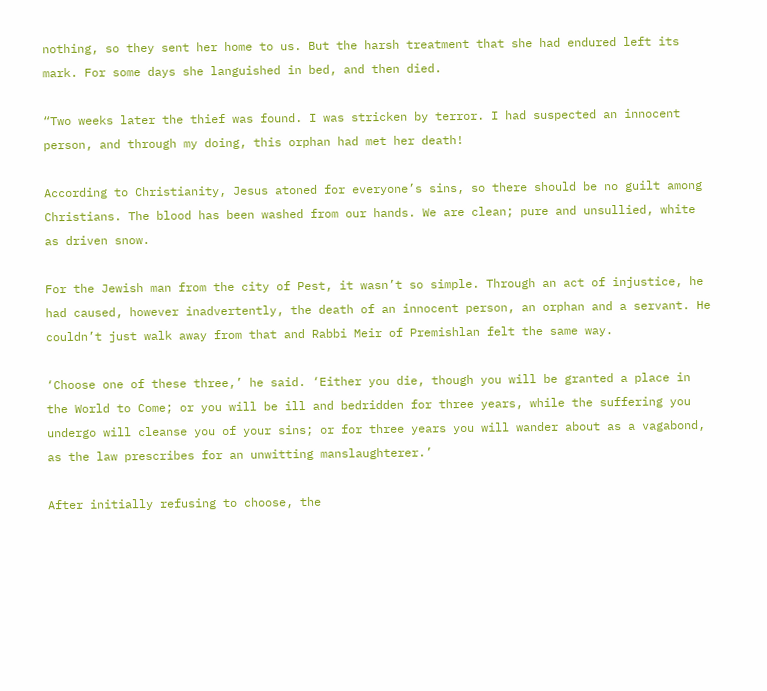nothing, so they sent her home to us. But the harsh treatment that she had endured left its mark. For some days she languished in bed, and then died.

“Two weeks later the thief was found. I was stricken by terror. I had suspected an innocent person, and through my doing, this orphan had met her death!

According to Christianity, Jesus atoned for everyone’s sins, so there should be no guilt among Christians. The blood has been washed from our hands. We are clean; pure and unsullied, white as driven snow.

For the Jewish man from the city of Pest, it wasn’t so simple. Through an act of injustice, he had caused, however inadvertently, the death of an innocent person, an orphan and a servant. He couldn’t just walk away from that and Rabbi Meir of Premishlan felt the same way.

‘Choose one of these three,’ he said. ‘Either you die, though you will be granted a place in the World to Come; or you will be ill and bedridden for three years, while the suffering you undergo will cleanse you of your sins; or for three years you will wander about as a vagabond, as the law prescribes for an unwitting manslaughterer.’

After initially refusing to choose, the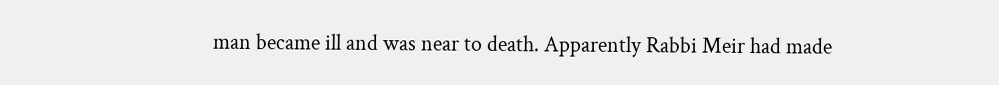man became ill and was near to death. Apparently Rabbi Meir had made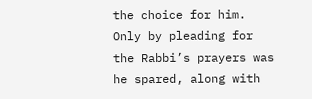the choice for him. Only by pleading for the Rabbi’s prayers was he spared, along with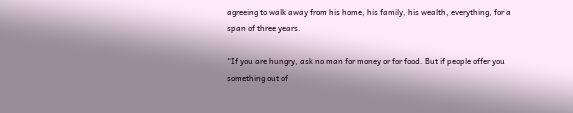agreeing to walk away from his home, his family, his wealth, everything, for a span of three years.

“If you are hungry, ask no man for money or for food. But if people offer you something out of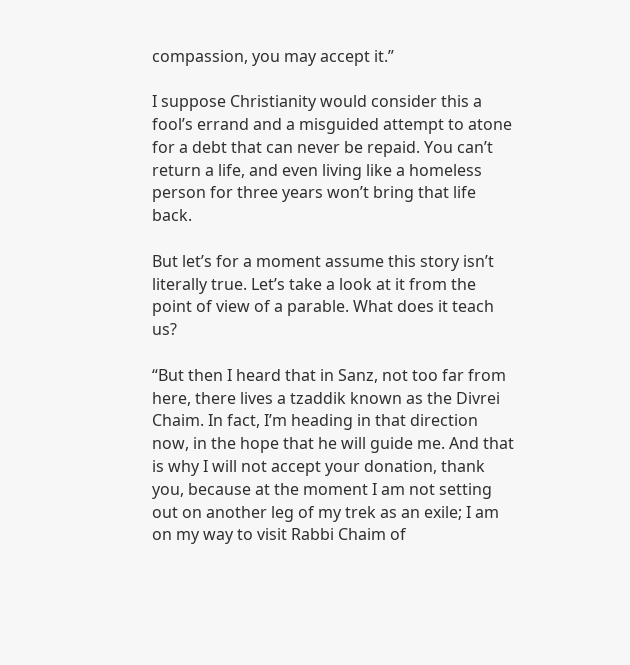compassion, you may accept it.”

I suppose Christianity would consider this a fool’s errand and a misguided attempt to atone for a debt that can never be repaid. You can’t return a life, and even living like a homeless person for three years won’t bring that life back.

But let’s for a moment assume this story isn’t literally true. Let’s take a look at it from the point of view of a parable. What does it teach us?

“But then I heard that in Sanz, not too far from here, there lives a tzaddik known as the Divrei Chaim. In fact, I’m heading in that direction now, in the hope that he will guide me. And that is why I will not accept your donation, thank you, because at the moment I am not setting out on another leg of my trek as an exile; I am on my way to visit Rabbi Chaim of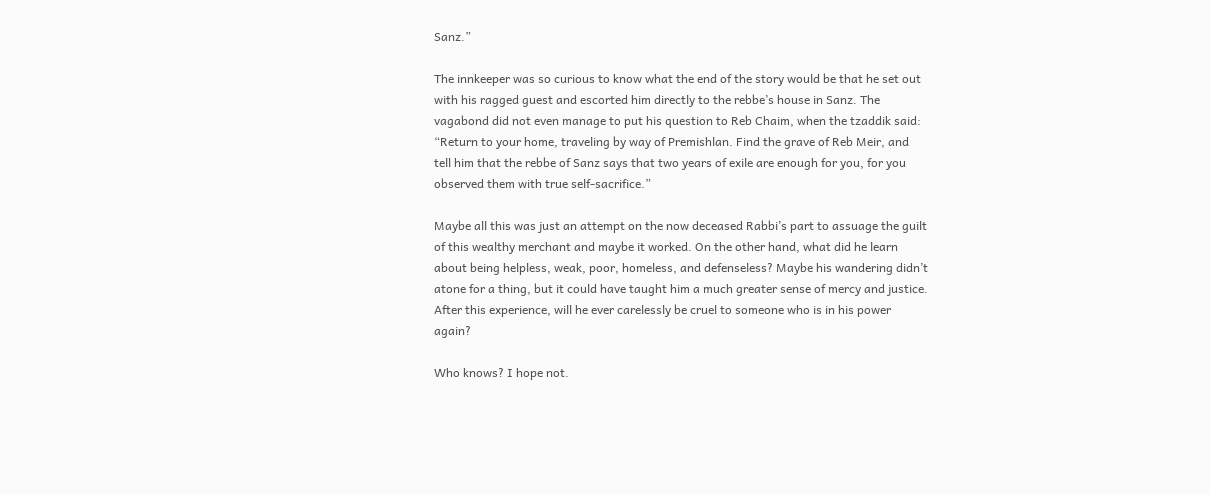Sanz.”

The innkeeper was so curious to know what the end of the story would be that he set out with his ragged guest and escorted him directly to the rebbe’s house in Sanz. The vagabond did not even manage to put his question to Reb Chaim, when the tzaddik said: “Return to your home, traveling by way of Premishlan. Find the grave of Reb Meir, and tell him that the rebbe of Sanz says that two years of exile are enough for you, for you observed them with true self-sacrifice.”

Maybe all this was just an attempt on the now deceased Rabbi’s part to assuage the guilt of this wealthy merchant and maybe it worked. On the other hand, what did he learn about being helpless, weak, poor, homeless, and defenseless? Maybe his wandering didn’t atone for a thing, but it could have taught him a much greater sense of mercy and justice. After this experience, will he ever carelessly be cruel to someone who is in his power again?

Who knows? I hope not.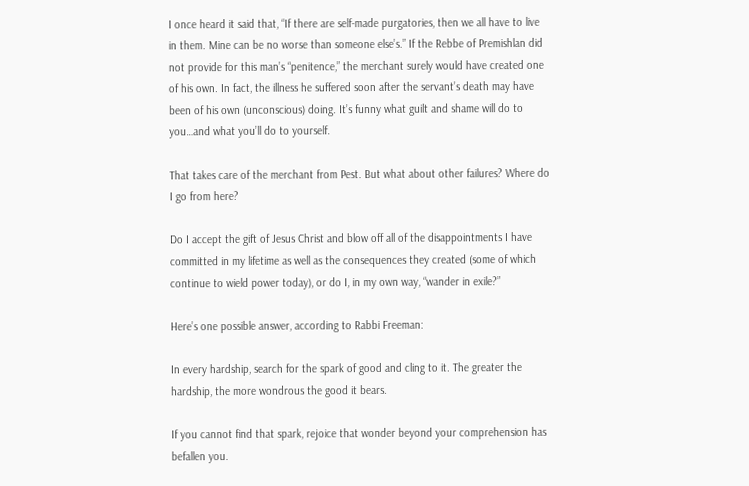I once heard it said that, “If there are self-made purgatories, then we all have to live in them. Mine can be no worse than someone else’s.” If the Rebbe of Premishlan did not provide for this man’s “penitence,” the merchant surely would have created one of his own. In fact, the illness he suffered soon after the servant’s death may have been of his own (unconscious) doing. It’s funny what guilt and shame will do to you…and what you’ll do to yourself.

That takes care of the merchant from Pest. But what about other failures? Where do I go from here?

Do I accept the gift of Jesus Christ and blow off all of the disappointments I have committed in my lifetime as well as the consequences they created (some of which continue to wield power today), or do I, in my own way, “wander in exile?”

Here’s one possible answer, according to Rabbi Freeman:

In every hardship, search for the spark of good and cling to it. The greater the hardship, the more wondrous the good it bears.

If you cannot find that spark, rejoice that wonder beyond your comprehension has befallen you.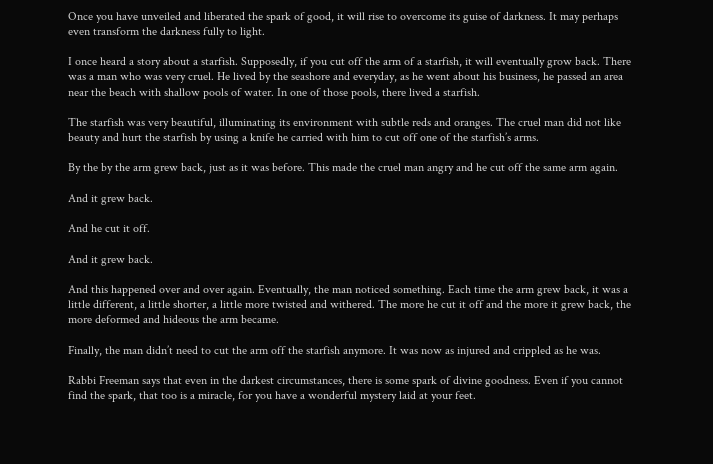Once you have unveiled and liberated the spark of good, it will rise to overcome its guise of darkness. It may perhaps even transform the darkness fully to light.

I once heard a story about a starfish. Supposedly, if you cut off the arm of a starfish, it will eventually grow back. There was a man who was very cruel. He lived by the seashore and everyday, as he went about his business, he passed an area near the beach with shallow pools of water. In one of those pools, there lived a starfish.

The starfish was very beautiful, illuminating its environment with subtle reds and oranges. The cruel man did not like beauty and hurt the starfish by using a knife he carried with him to cut off one of the starfish’s arms.

By the by the arm grew back, just as it was before. This made the cruel man angry and he cut off the same arm again.

And it grew back.

And he cut it off.

And it grew back.

And this happened over and over again. Eventually, the man noticed something. Each time the arm grew back, it was a little different, a little shorter, a little more twisted and withered. The more he cut it off and the more it grew back, the more deformed and hideous the arm became.

Finally, the man didn’t need to cut the arm off the starfish anymore. It was now as injured and crippled as he was.

Rabbi Freeman says that even in the darkest circumstances, there is some spark of divine goodness. Even if you cannot find the spark, that too is a miracle, for you have a wonderful mystery laid at your feet.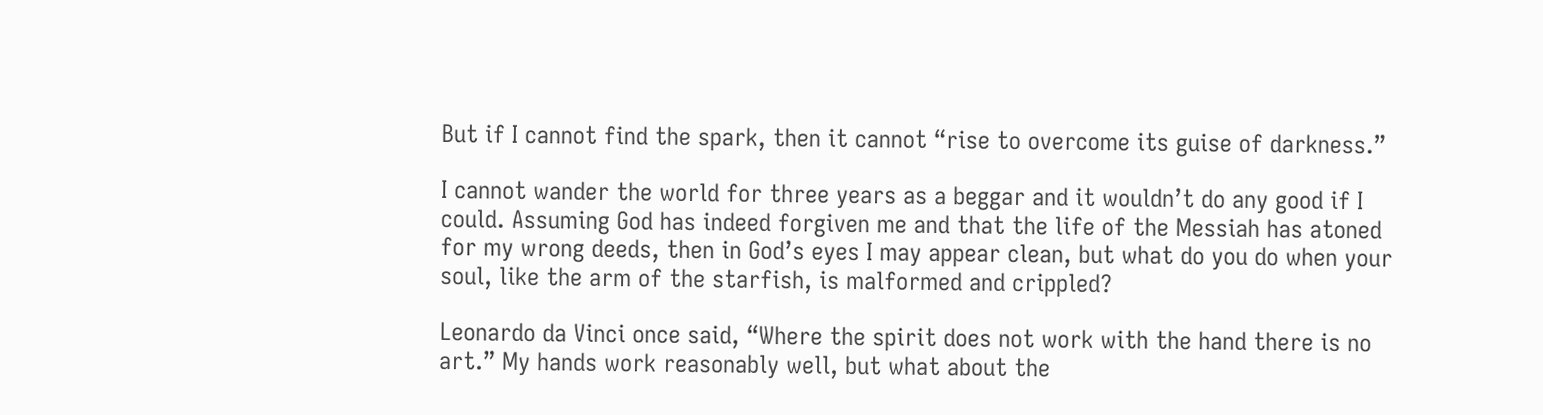But if I cannot find the spark, then it cannot “rise to overcome its guise of darkness.”

I cannot wander the world for three years as a beggar and it wouldn’t do any good if I could. Assuming God has indeed forgiven me and that the life of the Messiah has atoned for my wrong deeds, then in God’s eyes I may appear clean, but what do you do when your soul, like the arm of the starfish, is malformed and crippled?

Leonardo da Vinci once said, “Where the spirit does not work with the hand there is no art.” My hands work reasonably well, but what about the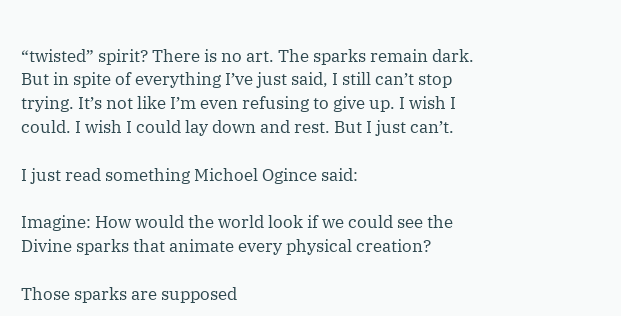“twisted” spirit? There is no art. The sparks remain dark. But in spite of everything I’ve just said, I still can’t stop trying. It’s not like I’m even refusing to give up. I wish I could. I wish I could lay down and rest. But I just can’t.

I just read something Michoel Ogince said:

Imagine: How would the world look if we could see the Divine sparks that animate every physical creation?

Those sparks are supposed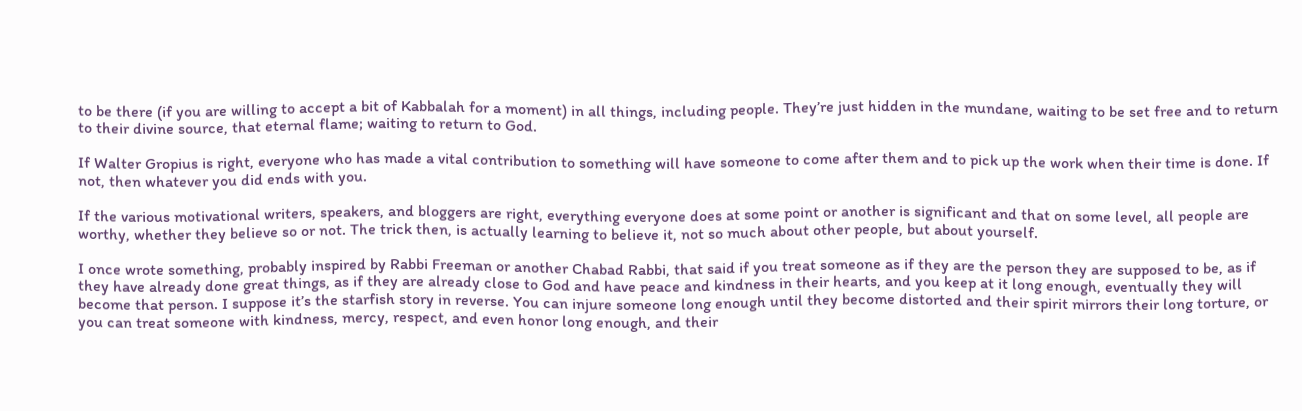to be there (if you are willing to accept a bit of Kabbalah for a moment) in all things, including people. They’re just hidden in the mundane, waiting to be set free and to return to their divine source, that eternal flame; waiting to return to God.

If Walter Gropius is right, everyone who has made a vital contribution to something will have someone to come after them and to pick up the work when their time is done. If not, then whatever you did ends with you.

If the various motivational writers, speakers, and bloggers are right, everything everyone does at some point or another is significant and that on some level, all people are worthy, whether they believe so or not. The trick then, is actually learning to believe it, not so much about other people, but about yourself.

I once wrote something, probably inspired by Rabbi Freeman or another Chabad Rabbi, that said if you treat someone as if they are the person they are supposed to be, as if they have already done great things, as if they are already close to God and have peace and kindness in their hearts, and you keep at it long enough, eventually they will become that person. I suppose it’s the starfish story in reverse. You can injure someone long enough until they become distorted and their spirit mirrors their long torture, or you can treat someone with kindness, mercy, respect, and even honor long enough, and their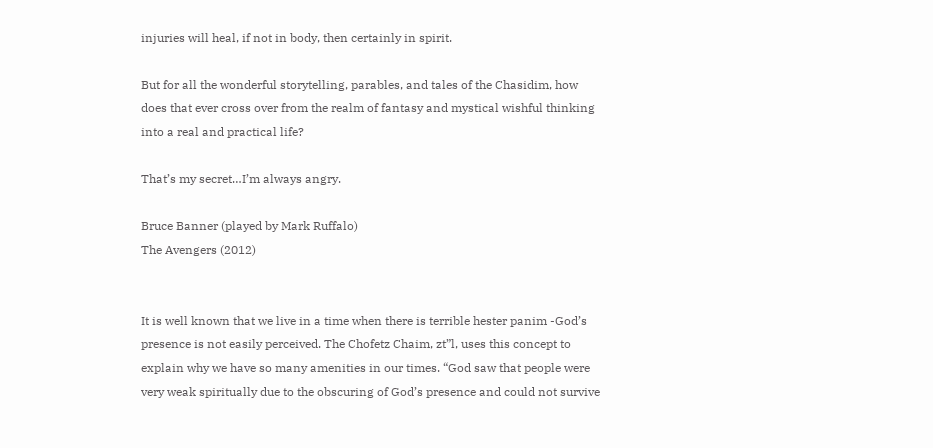injuries will heal, if not in body, then certainly in spirit.

But for all the wonderful storytelling, parables, and tales of the Chasidim, how does that ever cross over from the realm of fantasy and mystical wishful thinking into a real and practical life?

That’s my secret…I’m always angry.

Bruce Banner (played by Mark Ruffalo)
The Avengers (2012)


It is well known that we live in a time when there is terrible hester panim -God’s presence is not easily perceived. The Chofetz Chaim, zt”l, uses this concept to explain why we have so many amenities in our times. “God saw that people were very weak spiritually due to the obscuring of God’s presence and could not survive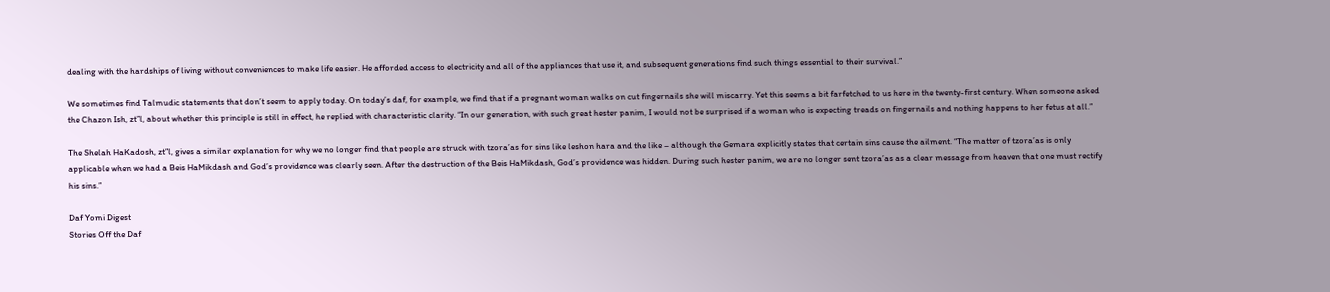dealing with the hardships of living without conveniences to make life easier. He afforded access to electricity and all of the appliances that use it, and subsequent generations find such things essential to their survival.”

We sometimes find Talmudic statements that don’t seem to apply today. On today’s daf, for example, we find that if a pregnant woman walks on cut fingernails she will miscarry. Yet this seems a bit farfetched to us here in the twenty-first century. When someone asked the Chazon Ish, zt”l, about whether this principle is still in effect, he replied with characteristic clarity. “In our generation, with such great hester panim, I would not be surprised if a woman who is expecting treads on fingernails and nothing happens to her fetus at all.”

The Shelah HaKadosh, zt”l, gives a similar explanation for why we no longer find that people are struck with tzora’as for sins like leshon hara and the like – although the Gemara explicitly states that certain sins cause the ailment. “The matter of tzora’as is only applicable when we had a Beis HaMikdash and God’s providence was clearly seen. After the destruction of the Beis HaMikdash, God’s providence was hidden. During such hester panim, we are no longer sent tzora’as as a clear message from heaven that one must rectify his sins.”

Daf Yomi Digest
Stories Off the Daf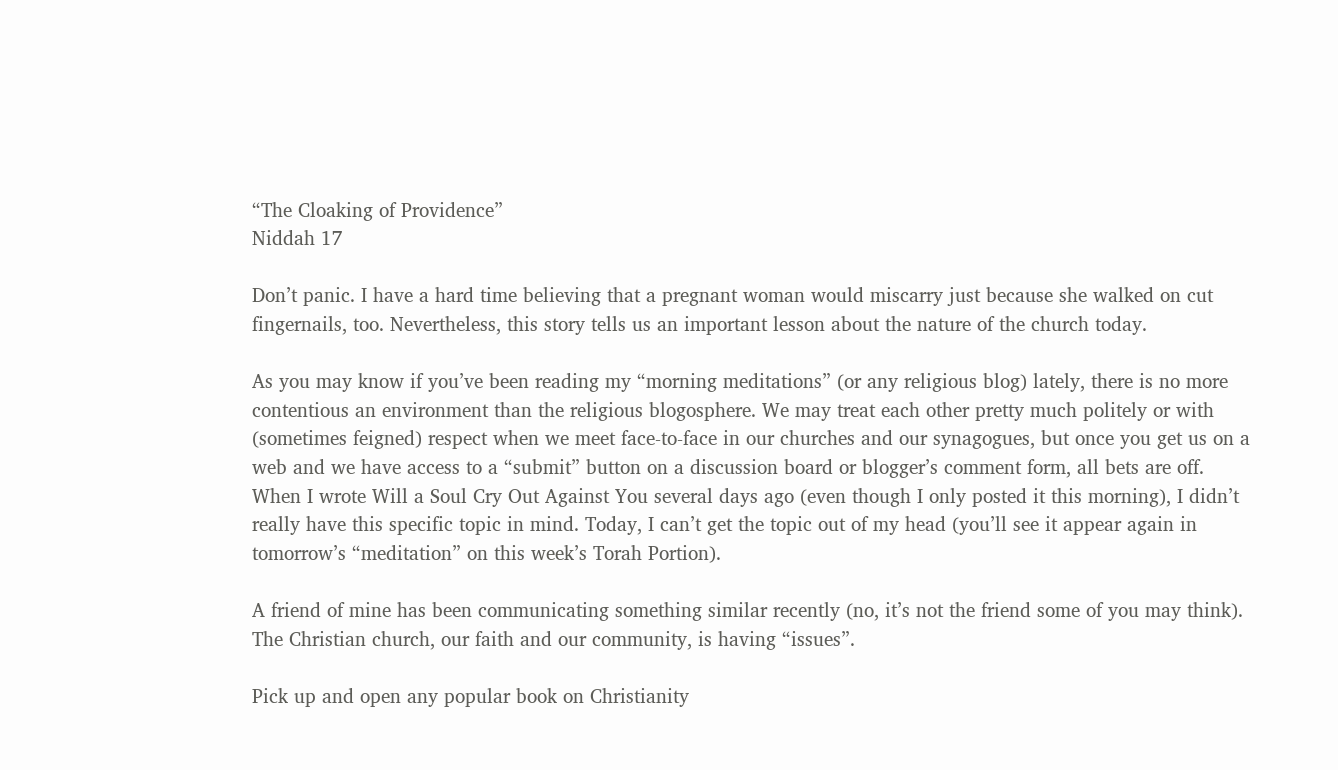“The Cloaking of Providence”
Niddah 17

Don’t panic. I have a hard time believing that a pregnant woman would miscarry just because she walked on cut fingernails, too. Nevertheless, this story tells us an important lesson about the nature of the church today.

As you may know if you’ve been reading my “morning meditations” (or any religious blog) lately, there is no more contentious an environment than the religious blogosphere. We may treat each other pretty much politely or with (sometimes feigned) respect when we meet face-to-face in our churches and our synagogues, but once you get us on a web and we have access to a “submit” button on a discussion board or blogger’s comment form, all bets are off. When I wrote Will a Soul Cry Out Against You several days ago (even though I only posted it this morning), I didn’t really have this specific topic in mind. Today, I can’t get the topic out of my head (you’ll see it appear again in tomorrow’s “meditation” on this week’s Torah Portion).

A friend of mine has been communicating something similar recently (no, it’s not the friend some of you may think). The Christian church, our faith and our community, is having “issues”.

Pick up and open any popular book on Christianity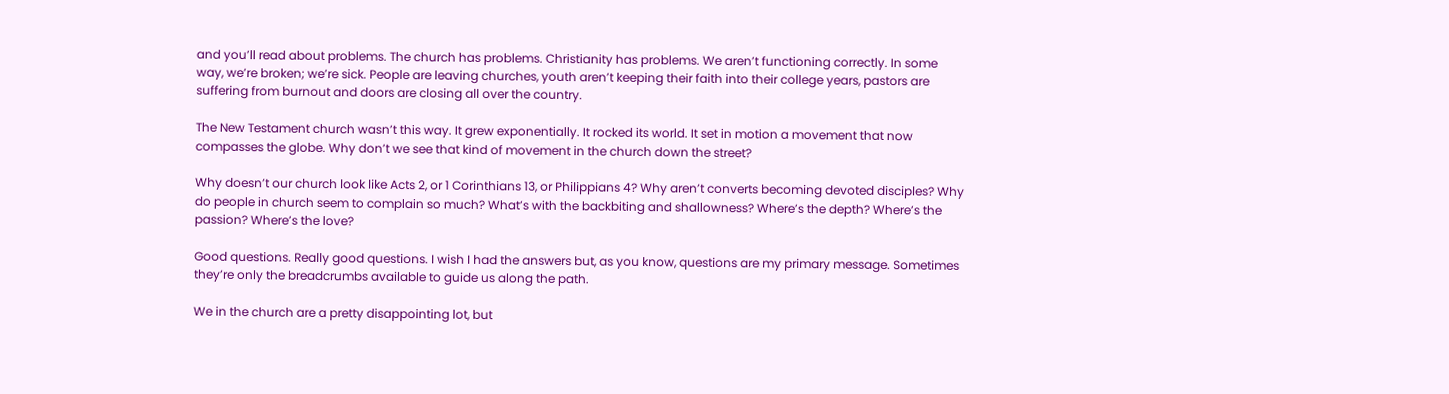and you’ll read about problems. The church has problems. Christianity has problems. We aren’t functioning correctly. In some way, we’re broken; we’re sick. People are leaving churches, youth aren’t keeping their faith into their college years, pastors are suffering from burnout and doors are closing all over the country.

The New Testament church wasn’t this way. It grew exponentially. It rocked its world. It set in motion a movement that now compasses the globe. Why don’t we see that kind of movement in the church down the street?

Why doesn’t our church look like Acts 2, or 1 Corinthians 13, or Philippians 4? Why aren’t converts becoming devoted disciples? Why do people in church seem to complain so much? What’s with the backbiting and shallowness? Where’s the depth? Where’s the passion? Where’s the love?

Good questions. Really good questions. I wish I had the answers but, as you know, questions are my primary message. Sometimes they’re only the breadcrumbs available to guide us along the path.

We in the church are a pretty disappointing lot, but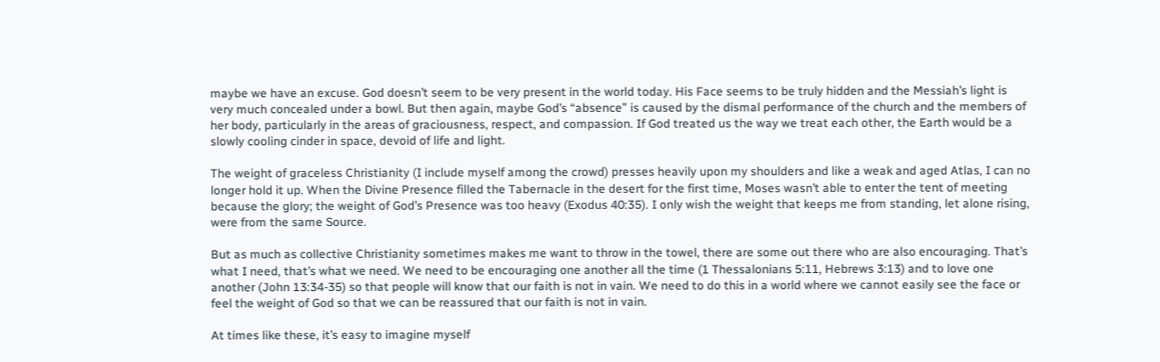maybe we have an excuse. God doesn’t seem to be very present in the world today. His Face seems to be truly hidden and the Messiah’s light is very much concealed under a bowl. But then again, maybe God’s “absence” is caused by the dismal performance of the church and the members of her body, particularly in the areas of graciousness, respect, and compassion. If God treated us the way we treat each other, the Earth would be a slowly cooling cinder in space, devoid of life and light.

The weight of graceless Christianity (I include myself among the crowd) presses heavily upon my shoulders and like a weak and aged Atlas, I can no longer hold it up. When the Divine Presence filled the Tabernacle in the desert for the first time, Moses wasn’t able to enter the tent of meeting because the glory; the weight of God’s Presence was too heavy (Exodus 40:35). I only wish the weight that keeps me from standing, let alone rising, were from the same Source.

But as much as collective Christianity sometimes makes me want to throw in the towel, there are some out there who are also encouraging. That’s what I need, that’s what we need. We need to be encouraging one another all the time (1 Thessalonians 5:11, Hebrews 3:13) and to love one another (John 13:34-35) so that people will know that our faith is not in vain. We need to do this in a world where we cannot easily see the face or feel the weight of God so that we can be reassured that our faith is not in vain.

At times like these, it’s easy to imagine myself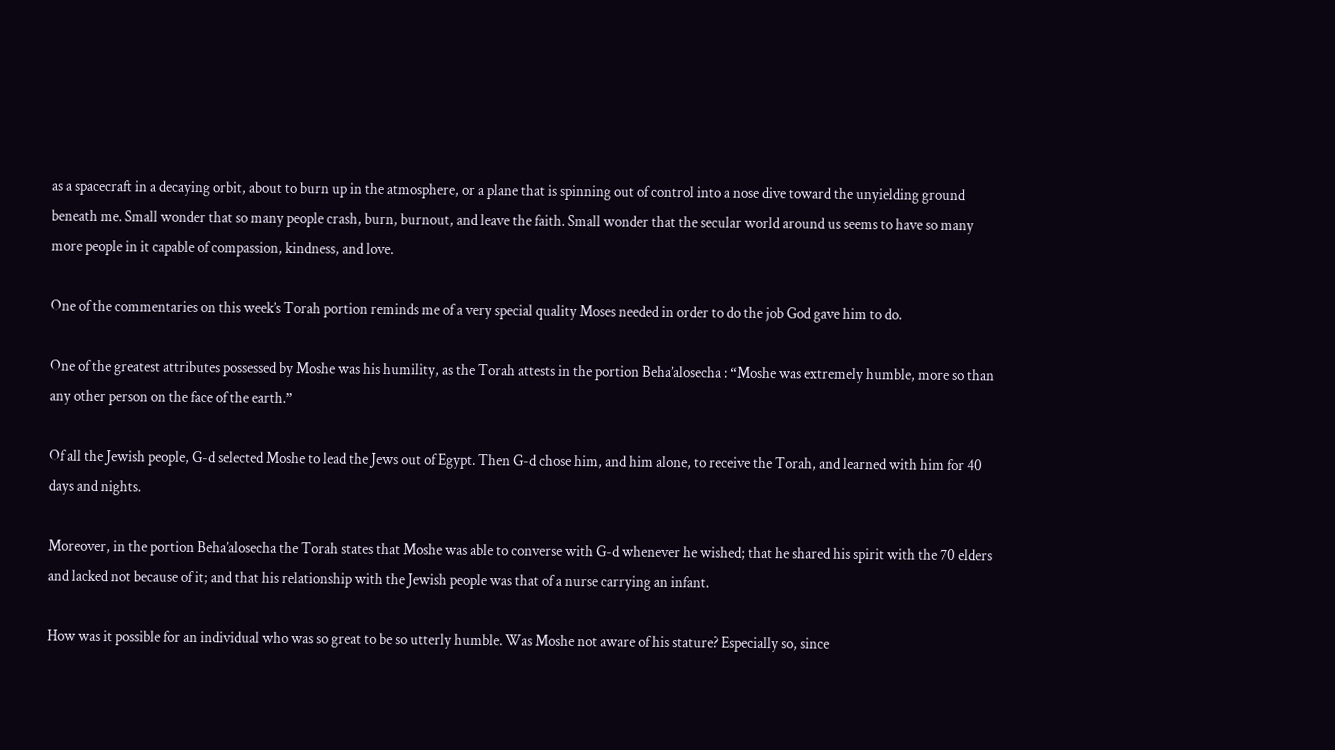as a spacecraft in a decaying orbit, about to burn up in the atmosphere, or a plane that is spinning out of control into a nose dive toward the unyielding ground beneath me. Small wonder that so many people crash, burn, burnout, and leave the faith. Small wonder that the secular world around us seems to have so many more people in it capable of compassion, kindness, and love.

One of the commentaries on this week’s Torah portion reminds me of a very special quality Moses needed in order to do the job God gave him to do.

One of the greatest attributes possessed by Moshe was his humility, as the Torah attests in the portion Beha’alosecha : “Moshe was extremely humble, more so than any other person on the face of the earth.”

Of all the Jewish people, G-d selected Moshe to lead the Jews out of Egypt. Then G-d chose him, and him alone, to receive the Torah, and learned with him for 40 days and nights.

Moreover, in the portion Beha’alosecha the Torah states that Moshe was able to converse with G-d whenever he wished; that he shared his spirit with the 70 elders and lacked not because of it; and that his relationship with the Jewish people was that of a nurse carrying an infant.

How was it possible for an individual who was so great to be so utterly humble. Was Moshe not aware of his stature? Especially so, since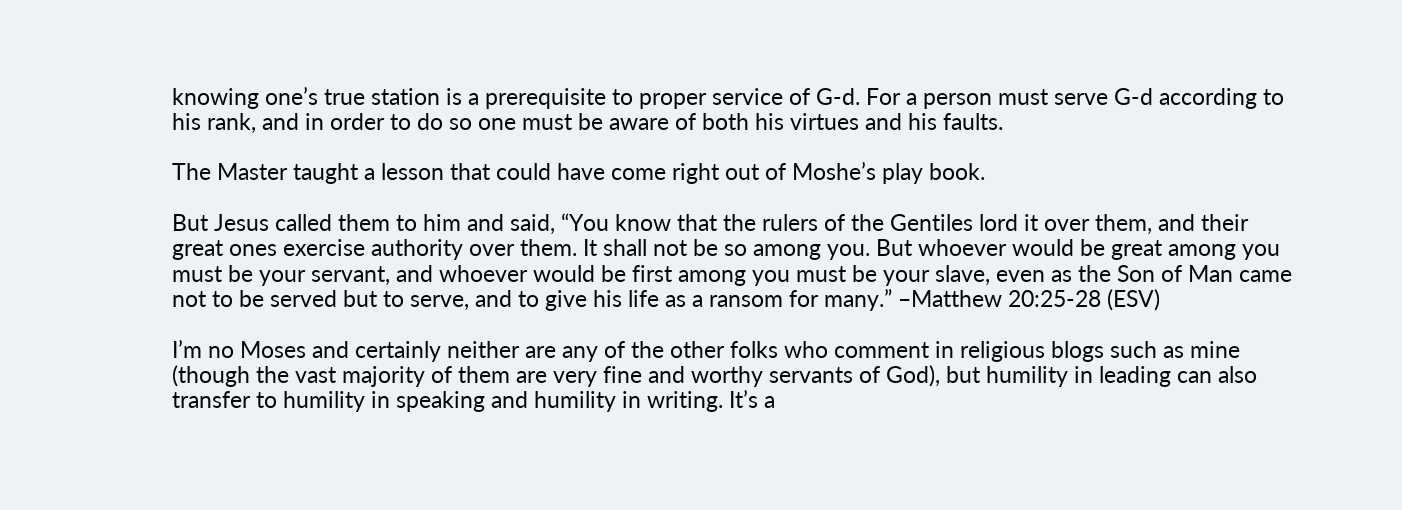knowing one’s true station is a prerequisite to proper service of G-d. For a person must serve G-d according to his rank, and in order to do so one must be aware of both his virtues and his faults.

The Master taught a lesson that could have come right out of Moshe’s play book.

But Jesus called them to him and said, “You know that the rulers of the Gentiles lord it over them, and their great ones exercise authority over them. It shall not be so among you. But whoever would be great among you must be your servant, and whoever would be first among you must be your slave, even as the Son of Man came not to be served but to serve, and to give his life as a ransom for many.” –Matthew 20:25-28 (ESV)

I’m no Moses and certainly neither are any of the other folks who comment in religious blogs such as mine (though the vast majority of them are very fine and worthy servants of God), but humility in leading can also transfer to humility in speaking and humility in writing. It’s a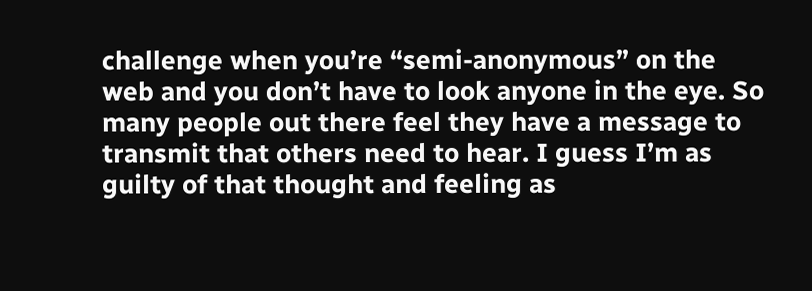challenge when you’re “semi-anonymous” on the web and you don’t have to look anyone in the eye. So many people out there feel they have a message to transmit that others need to hear. I guess I’m as guilty of that thought and feeling as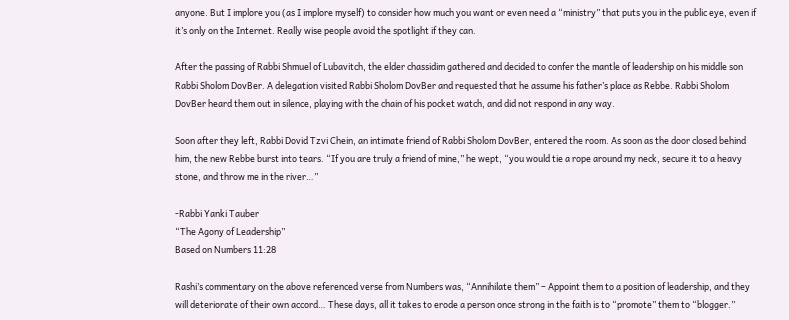anyone. But I implore you (as I implore myself) to consider how much you want or even need a “ministry” that puts you in the public eye, even if it’s only on the Internet. Really wise people avoid the spotlight if they can.

After the passing of Rabbi Shmuel of Lubavitch, the elder chassidim gathered and decided to confer the mantle of leadership on his middle son Rabbi Sholom DovBer. A delegation visited Rabbi Sholom DovBer and requested that he assume his father’s place as Rebbe. Rabbi Sholom DovBer heard them out in silence, playing with the chain of his pocket watch, and did not respond in any way.

Soon after they left, Rabbi Dovid Tzvi Chein, an intimate friend of Rabbi Sholom DovBer, entered the room. As soon as the door closed behind him, the new Rebbe burst into tears. “If you are truly a friend of mine,” he wept, “you would tie a rope around my neck, secure it to a heavy stone, and throw me in the river…”

-Rabbi Yanki Tauber
“The Agony of Leadership”
Based on Numbers 11:28

Rashi’s commentary on the above referenced verse from Numbers was, “Annihilate them” – Appoint them to a position of leadership, and they will deteriorate of their own accord… These days, all it takes to erode a person once strong in the faith is to “promote” them to “blogger.”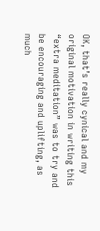OK, that’s really cynical and my original motivation in writing this “extra meditation” was to try and be encouraging and uplifting, as much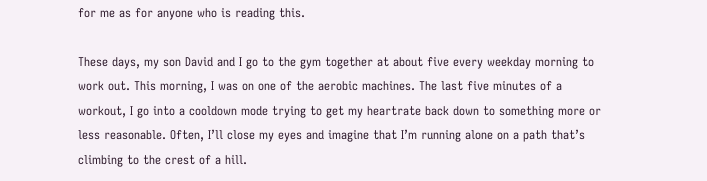for me as for anyone who is reading this.

These days, my son David and I go to the gym together at about five every weekday morning to work out. This morning, I was on one of the aerobic machines. The last five minutes of a workout, I go into a cooldown mode trying to get my heartrate back down to something more or less reasonable. Often, I’ll close my eyes and imagine that I’m running alone on a path that’s climbing to the crest of a hill.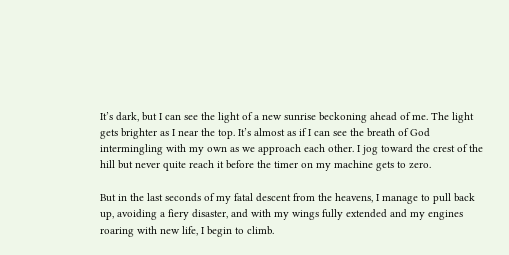It’s dark, but I can see the light of a new sunrise beckoning ahead of me. The light gets brighter as I near the top. It’s almost as if I can see the breath of God intermingling with my own as we approach each other. I jog toward the crest of the hill but never quite reach it before the timer on my machine gets to zero.

But in the last seconds of my fatal descent from the heavens, I manage to pull back up, avoiding a fiery disaster, and with my wings fully extended and my engines roaring with new life, I begin to climb.